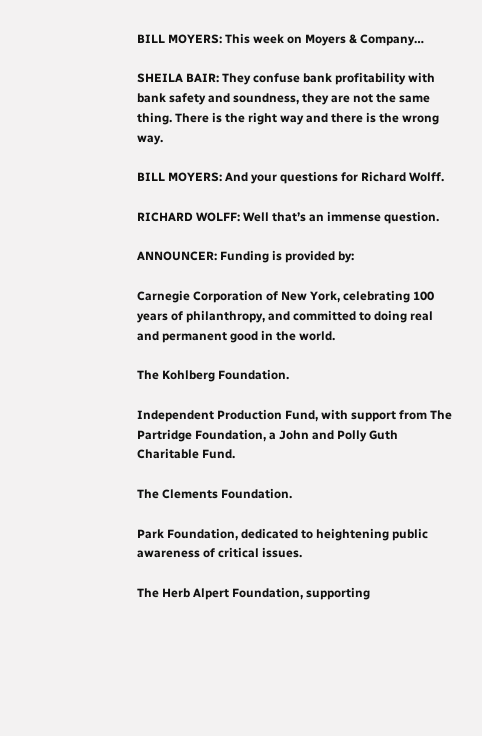BILL MOYERS: This week on Moyers & Company…

SHEILA BAIR: They confuse bank profitability with bank safety and soundness, they are not the same thing. There is the right way and there is the wrong way.

BILL MOYERS: And your questions for Richard Wolff.

RICHARD WOLFF: Well that’s an immense question.

ANNOUNCER: Funding is provided by:

Carnegie Corporation of New York, celebrating 100 years of philanthropy, and committed to doing real and permanent good in the world.

The Kohlberg Foundation.

Independent Production Fund, with support from The Partridge Foundation, a John and Polly Guth Charitable Fund.

The Clements Foundation.

Park Foundation, dedicated to heightening public awareness of critical issues.

The Herb Alpert Foundation, supporting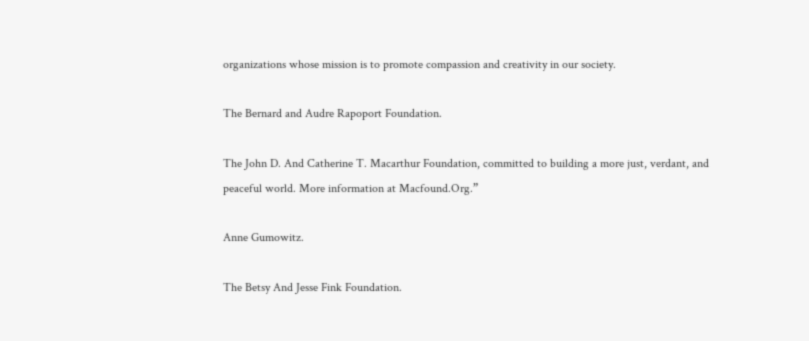organizations whose mission is to promote compassion and creativity in our society.

The Bernard and Audre Rapoport Foundation.

The John D. And Catherine T. Macarthur Foundation, committed to building a more just, verdant, and peaceful world. More information at Macfound.Org.”

Anne Gumowitz.

The Betsy And Jesse Fink Foundation.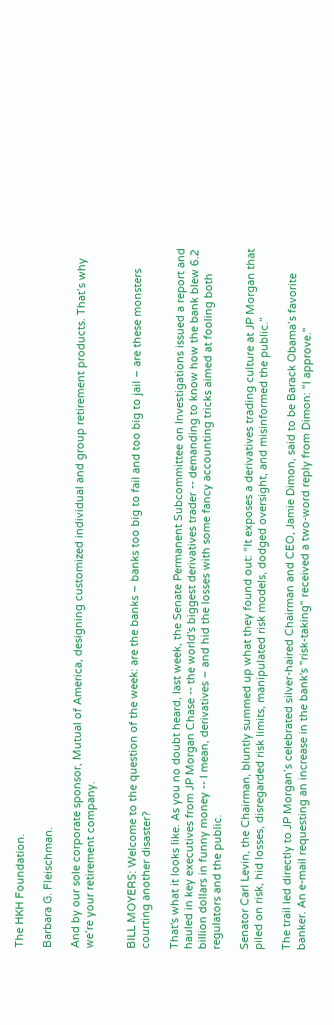The HKH Foundation.

Barbara G. Fleischman.

And by our sole corporate sponsor, Mutual of America, designing customized individual and group retirement products. That’s why we’re your retirement company.


BILL MOYERS: Welcome to the question of the week: are the banks – banks too big to fail and too big to jail – are these monsters courting another disaster?

That's what it looks like. As you no doubt heard, last week, the Senate Permanent Subcommittee on Investigations issued a report and hauled in key executives from JP Morgan Chase -- the world's biggest derivatives trader -- demanding to know how the bank blew 6.2 billion dollars in funny money -- I mean, derivatives – and hid the losses with some fancy accounting tricks aimed at fooling both regulators and the public.

Senator Carl Levin, the Chairman, bluntly summed up what they found out: “It exposes a derivatives trading culture at JP Morgan that piled on risk, hid losses, disregarded risk limits, manipulated risk models, dodged oversight, and misinformed the public.”

The trail led directly to JP Morgan’s celebrated silver-haired Chairman and CEO, Jamie Dimon, said to be Barack Obama’s favorite banker. An e-mail requesting an increase in the bank's "risk-taking" received a two-word reply from Dimon: "I approve."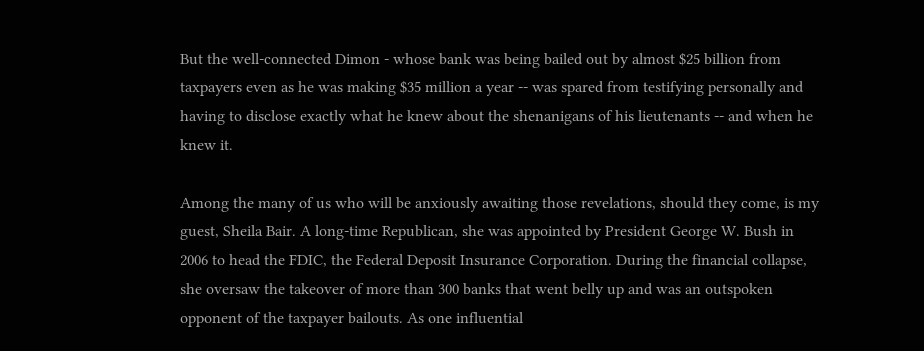But the well-connected Dimon - whose bank was being bailed out by almost $25 billion from taxpayers even as he was making $35 million a year -- was spared from testifying personally and having to disclose exactly what he knew about the shenanigans of his lieutenants -- and when he knew it.

Among the many of us who will be anxiously awaiting those revelations, should they come, is my guest, Sheila Bair. A long-time Republican, she was appointed by President George W. Bush in 2006 to head the FDIC, the Federal Deposit Insurance Corporation. During the financial collapse, she oversaw the takeover of more than 300 banks that went belly up and was an outspoken opponent of the taxpayer bailouts. As one influential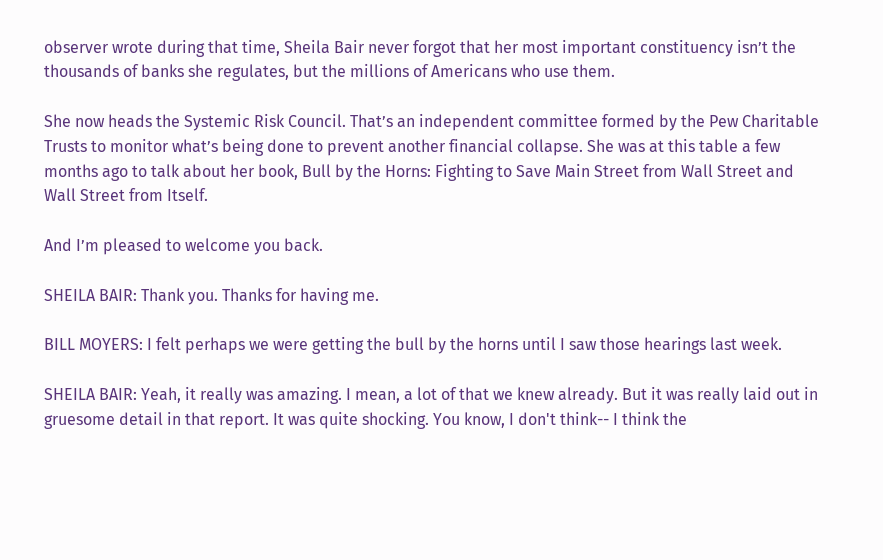observer wrote during that time, Sheila Bair never forgot that her most important constituency isn’t the thousands of banks she regulates, but the millions of Americans who use them.

She now heads the Systemic Risk Council. That’s an independent committee formed by the Pew Charitable Trusts to monitor what’s being done to prevent another financial collapse. She was at this table a few months ago to talk about her book, Bull by the Horns: Fighting to Save Main Street from Wall Street and Wall Street from Itself.

And I’m pleased to welcome you back.

SHEILA BAIR: Thank you. Thanks for having me.

BILL MOYERS: I felt perhaps we were getting the bull by the horns until I saw those hearings last week.

SHEILA BAIR: Yeah, it really was amazing. I mean, a lot of that we knew already. But it was really laid out in gruesome detail in that report. It was quite shocking. You know, I don't think-- I think the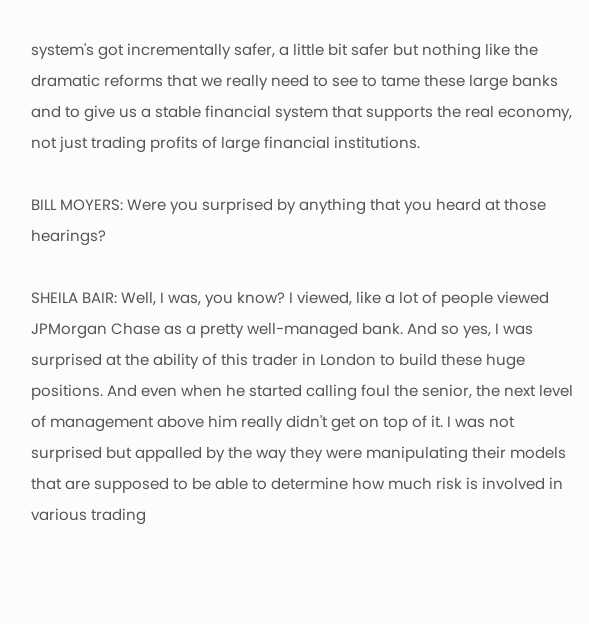system's got incrementally safer, a little bit safer but nothing like the dramatic reforms that we really need to see to tame these large banks and to give us a stable financial system that supports the real economy, not just trading profits of large financial institutions.

BILL MOYERS: Were you surprised by anything that you heard at those hearings?

SHEILA BAIR: Well, I was, you know? I viewed, like a lot of people viewed JPMorgan Chase as a pretty well-managed bank. And so yes, I was surprised at the ability of this trader in London to build these huge positions. And even when he started calling foul the senior, the next level of management above him really didn't get on top of it. I was not surprised but appalled by the way they were manipulating their models that are supposed to be able to determine how much risk is involved in various trading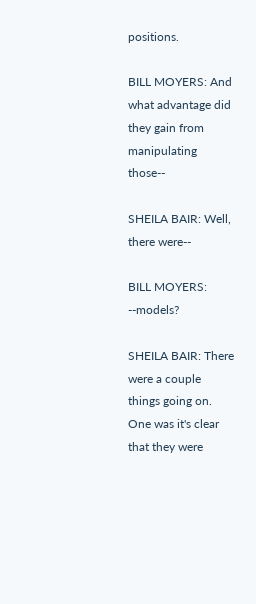positions.

BILL MOYERS: And what advantage did they gain from manipulating those--

SHEILA BAIR: Well, there were--

BILL MOYERS: --models?

SHEILA BAIR: There were a couple things going on. One was it's clear that they were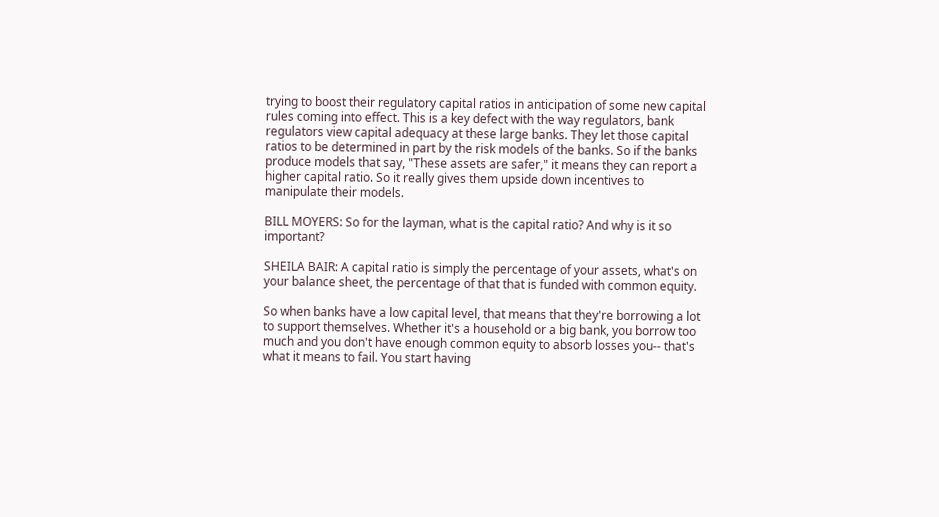trying to boost their regulatory capital ratios in anticipation of some new capital rules coming into effect. This is a key defect with the way regulators, bank regulators view capital adequacy at these large banks. They let those capital ratios to be determined in part by the risk models of the banks. So if the banks produce models that say, "These assets are safer," it means they can report a higher capital ratio. So it really gives them upside down incentives to manipulate their models.

BILL MOYERS: So for the layman, what is the capital ratio? And why is it so important?

SHEILA BAIR: A capital ratio is simply the percentage of your assets, what's on your balance sheet, the percentage of that that is funded with common equity.

So when banks have a low capital level, that means that they're borrowing a lot to support themselves. Whether it's a household or a big bank, you borrow too much and you don't have enough common equity to absorb losses you-- that's what it means to fail. You start having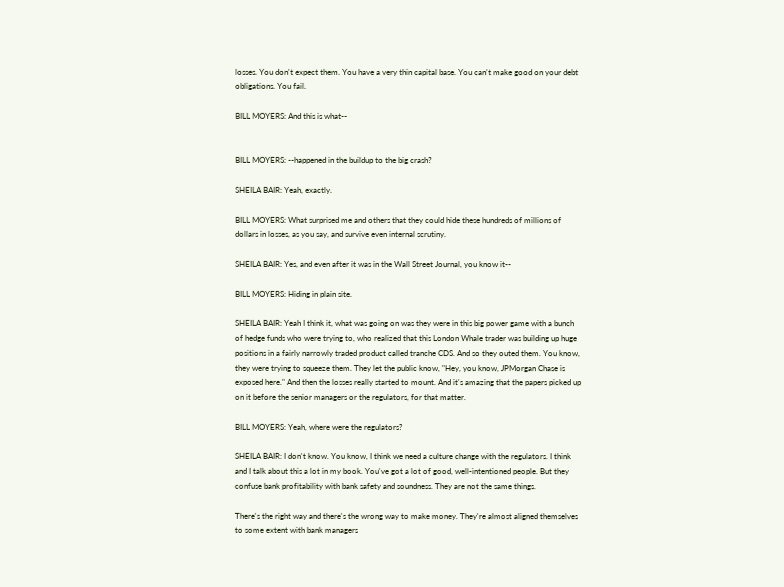losses. You don't expect them. You have a very thin capital base. You can't make good on your debt obligations. You fail.

BILL MOYERS: And this is what--


BILL MOYERS: --happened in the buildup to the big crash?

SHEILA BAIR: Yeah, exactly.

BILL MOYERS: What surprised me and others that they could hide these hundreds of millions of dollars in losses, as you say, and survive even internal scrutiny.

SHEILA BAIR: Yes, and even after it was in the Wall Street Journal, you know it--

BILL MOYERS: Hiding in plain site.

SHEILA BAIR: Yeah I think it, what was going on was they were in this big power game with a bunch of hedge funds who were trying to, who realized that this London Whale trader was building up huge positions in a fairly narrowly traded product called tranche CDS. And so they outed them. You know, they were trying to squeeze them. They let the public know, "Hey, you know, JPMorgan Chase is exposed here." And then the losses really started to mount. And it's amazing that the papers picked up on it before the senior managers or the regulators, for that matter.

BILL MOYERS: Yeah, where were the regulators?

SHEILA BAIR: I don't know. You know, I think we need a culture change with the regulators. I think and I talk about this a lot in my book. You've got a lot of good, well-intentioned people. But they confuse bank profitability with bank safety and soundness. They are not the same things.

There's the right way and there's the wrong way to make money. They're almost aligned themselves to some extent with bank managers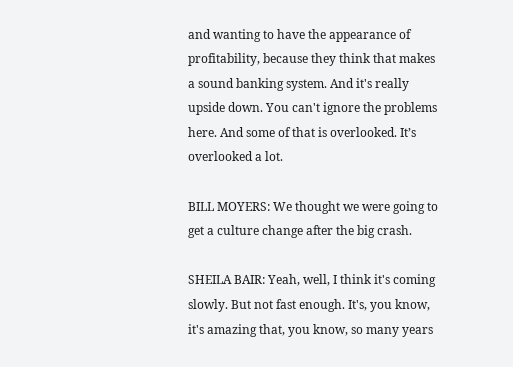and wanting to have the appearance of profitability, because they think that makes a sound banking system. And it's really upside down. You can't ignore the problems here. And some of that is overlooked. It’s overlooked a lot.

BILL MOYERS: We thought we were going to get a culture change after the big crash.

SHEILA BAIR: Yeah, well, I think it's coming slowly. But not fast enough. It's, you know, it's amazing that, you know, so many years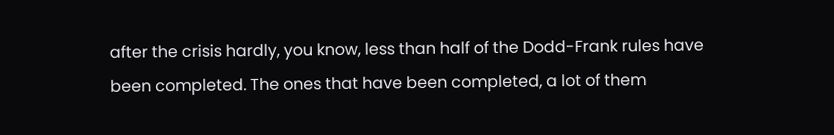after the crisis hardly, you know, less than half of the Dodd-Frank rules have been completed. The ones that have been completed, a lot of them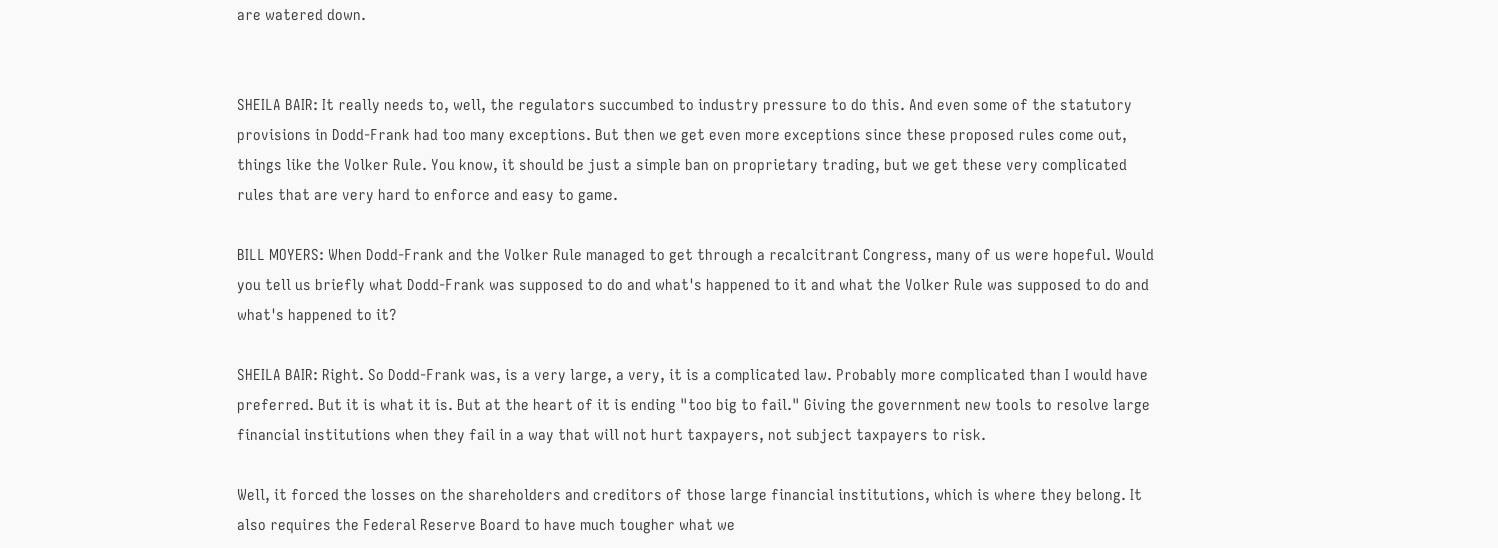are watered down.


SHEILA BAIR: It really needs to, well, the regulators succumbed to industry pressure to do this. And even some of the statutory provisions in Dodd-Frank had too many exceptions. But then we get even more exceptions since these proposed rules come out, things like the Volker Rule. You know, it should be just a simple ban on proprietary trading, but we get these very complicated rules that are very hard to enforce and easy to game.

BILL MOYERS: When Dodd-Frank and the Volker Rule managed to get through a recalcitrant Congress, many of us were hopeful. Would you tell us briefly what Dodd-Frank was supposed to do and what's happened to it and what the Volker Rule was supposed to do and what's happened to it?

SHEILA BAIR: Right. So Dodd-Frank was, is a very large, a very, it is a complicated law. Probably more complicated than I would have preferred. But it is what it is. But at the heart of it is ending "too big to fail." Giving the government new tools to resolve large financial institutions when they fail in a way that will not hurt taxpayers, not subject taxpayers to risk.

Well, it forced the losses on the shareholders and creditors of those large financial institutions, which is where they belong. It also requires the Federal Reserve Board to have much tougher what we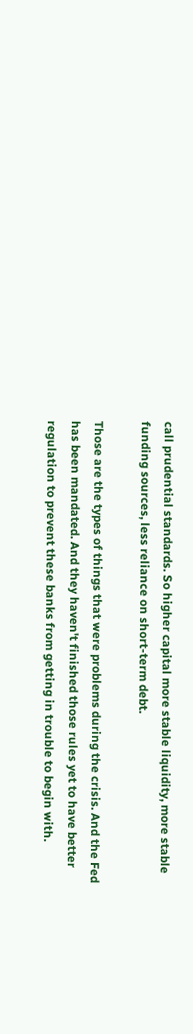call prudential standards. So higher capital more stable liquidity, more stable funding sources, less reliance on short-term debt.

Those are the types of things that were problems during the crisis. And the Fed has been mandated. And they haven't finished those rules yet to have better regulation to prevent these banks from getting in trouble to begin with.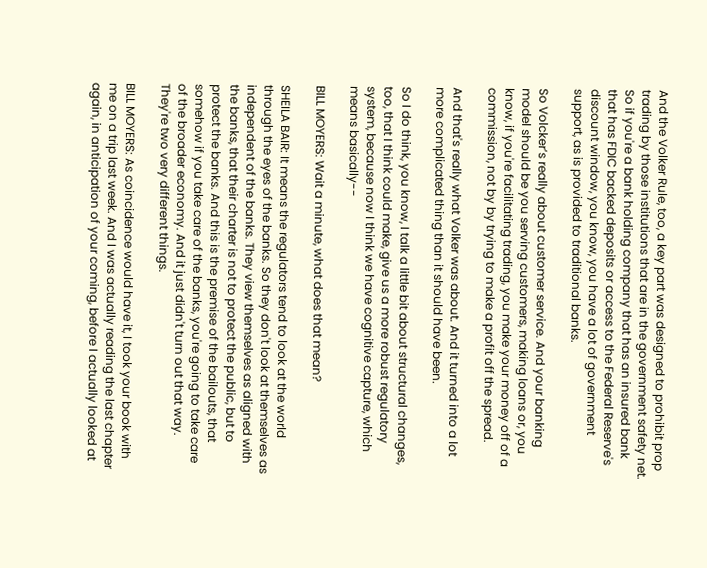And the Volker Rule, too, a key part was designed to prohibit prop trading by those institutions that are in the government safety net. So if you're a bank holding company that has an insured bank that has FDIC backed deposits or access to the Federal Reserve's discount window, you know, you have a lot of government support, as is provided to traditional banks.

So Volcker’s really about customer service. And your banking model should be you serving customers, making loans or, you know, if you're facilitating trading, you make your money off of a commission, not by by trying to make a profit off the spread.

And that's really what Volker was about. And it turned into a lot more complicated thing than it should have been.

So I do think, you know, I talk a little bit about structural changes, too, that I think could make, give us a more robust regulatory system, because now I think we have cognitive capture, which means basically--

BILL MOYERS: Wait a minute, what does that mean?

SHEILA BAIR: It means the regulators tend to look at the world through the eyes of the banks. So they don't look at themselves as independent of the banks. They view themselves as aligned with the banks, that their charter is not to protect the public, but to protect the banks. And this is the premise of the bailouts, that somehow if you take care of the banks, you're going to take care of the broader economy. And it just didn't turn out that way. They're two very different things.

BILL MOYERS: As coincidence would have it, I took your book with me on a trip last week. And I was actually reading the last chapter again, in anticipation of your coming, before I actually looked at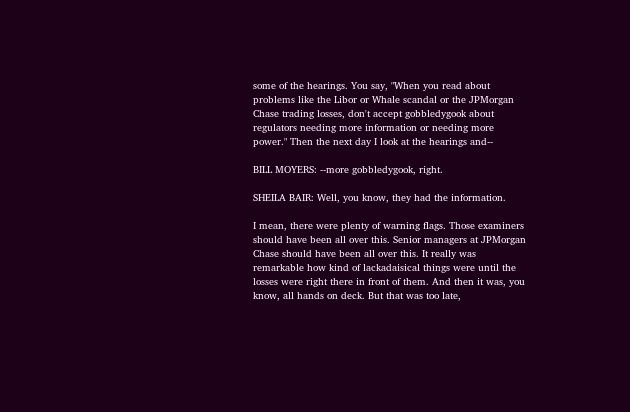some of the hearings. You say, "When you read about problems like the Libor or Whale scandal or the JPMorgan Chase trading losses, don't accept gobbledygook about regulators needing more information or needing more power." Then the next day I look at the hearings and--

BILL MOYERS: --more gobbledygook, right.

SHEILA BAIR: Well, you know, they had the information.

I mean, there were plenty of warning flags. Those examiners should have been all over this. Senior managers at JPMorgan Chase should have been all over this. It really was remarkable how kind of lackadaisical things were until the losses were right there in front of them. And then it was, you know, all hands on deck. But that was too late,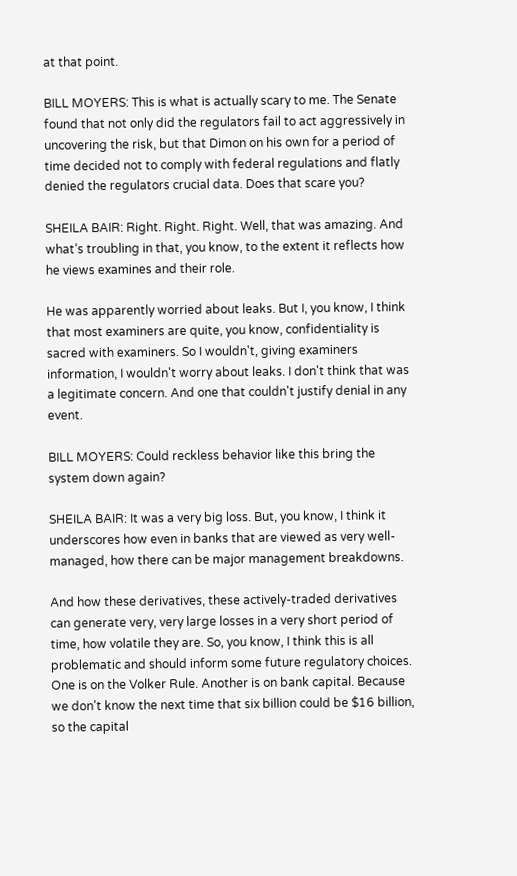at that point.

BILL MOYERS: This is what is actually scary to me. The Senate found that not only did the regulators fail to act aggressively in uncovering the risk, but that Dimon on his own for a period of time decided not to comply with federal regulations and flatly denied the regulators crucial data. Does that scare you?

SHEILA BAIR: Right. Right. Right. Well, that was amazing. And what’s troubling in that, you know, to the extent it reflects how he views examines and their role.

He was apparently worried about leaks. But I, you know, I think that most examiners are quite, you know, confidentiality is sacred with examiners. So I wouldn't, giving examiners information, I wouldn't worry about leaks. I don't think that was a legitimate concern. And one that couldn't justify denial in any event.

BILL MOYERS: Could reckless behavior like this bring the system down again?

SHEILA BAIR: It was a very big loss. But, you know, I think it underscores how even in banks that are viewed as very well-managed, how there can be major management breakdowns.

And how these derivatives, these actively-traded derivatives can generate very, very large losses in a very short period of time, how volatile they are. So, you know, I think this is all problematic and should inform some future regulatory choices. One is on the Volker Rule. Another is on bank capital. Because we don't know the next time that six billion could be $16 billion, so the capital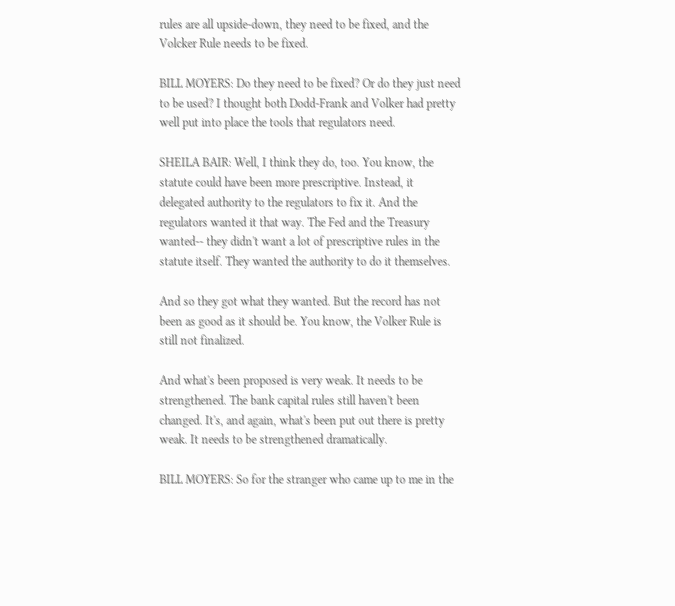rules are all upside-down, they need to be fixed, and the Volcker Rule needs to be fixed.

BILL MOYERS: Do they need to be fixed? Or do they just need to be used? I thought both Dodd-Frank and Volker had pretty well put into place the tools that regulators need.

SHEILA BAIR: Well, I think they do, too. You know, the statute could have been more prescriptive. Instead, it delegated authority to the regulators to fix it. And the regulators wanted it that way. The Fed and the Treasury wanted-- they didn't want a lot of prescriptive rules in the statute itself. They wanted the authority to do it themselves.

And so they got what they wanted. But the record has not been as good as it should be. You know, the Volker Rule is still not finalized.

And what's been proposed is very weak. It needs to be strengthened. The bank capital rules still haven't been changed. It's, and again, what's been put out there is pretty weak. It needs to be strengthened dramatically.

BILL MOYERS: So for the stranger who came up to me in the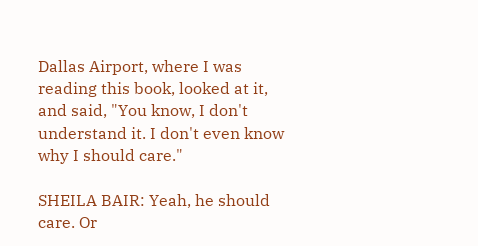Dallas Airport, where I was reading this book, looked at it, and said, "You know, I don't understand it. I don't even know why I should care."

SHEILA BAIR: Yeah, he should care. Or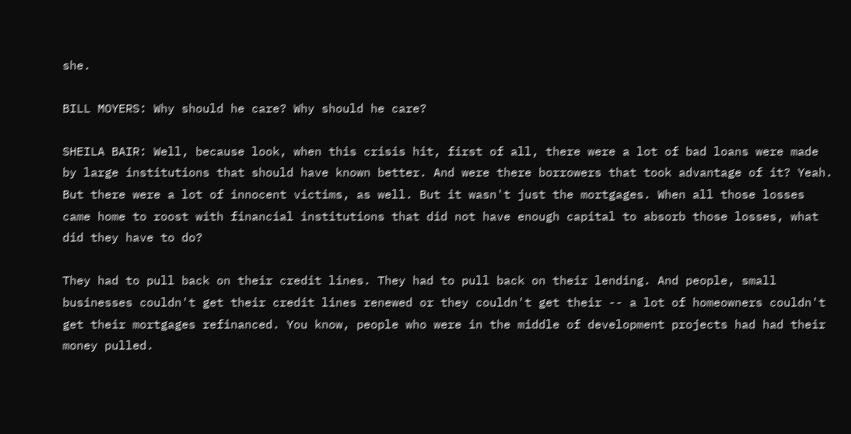she.

BILL MOYERS: Why should he care? Why should he care?

SHEILA BAIR: Well, because look, when this crisis hit, first of all, there were a lot of bad loans were made by large institutions that should have known better. And were there borrowers that took advantage of it? Yeah. But there were a lot of innocent victims, as well. But it wasn't just the mortgages. When all those losses came home to roost with financial institutions that did not have enough capital to absorb those losses, what did they have to do?

They had to pull back on their credit lines. They had to pull back on their lending. And people, small businesses couldn't get their credit lines renewed or they couldn't get their -- a lot of homeowners couldn't get their mortgages refinanced. You know, people who were in the middle of development projects had had their money pulled.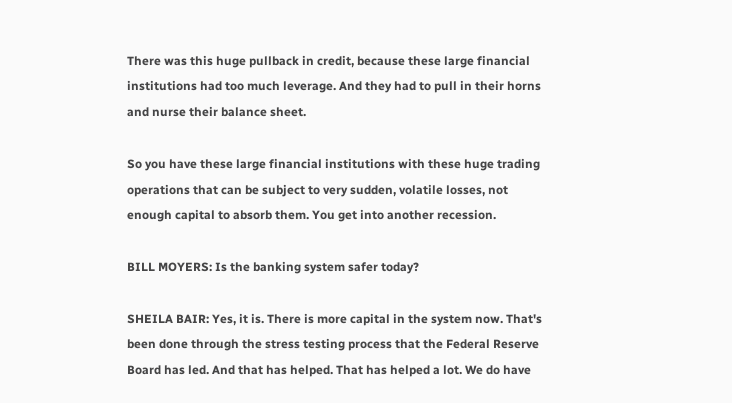There was this huge pullback in credit, because these large financial institutions had too much leverage. And they had to pull in their horns and nurse their balance sheet.

So you have these large financial institutions with these huge trading operations that can be subject to very sudden, volatile losses, not enough capital to absorb them. You get into another recession.

BILL MOYERS: Is the banking system safer today?

SHEILA BAIR: Yes, it is. There is more capital in the system now. That's been done through the stress testing process that the Federal Reserve Board has led. And that has helped. That has helped a lot. We do have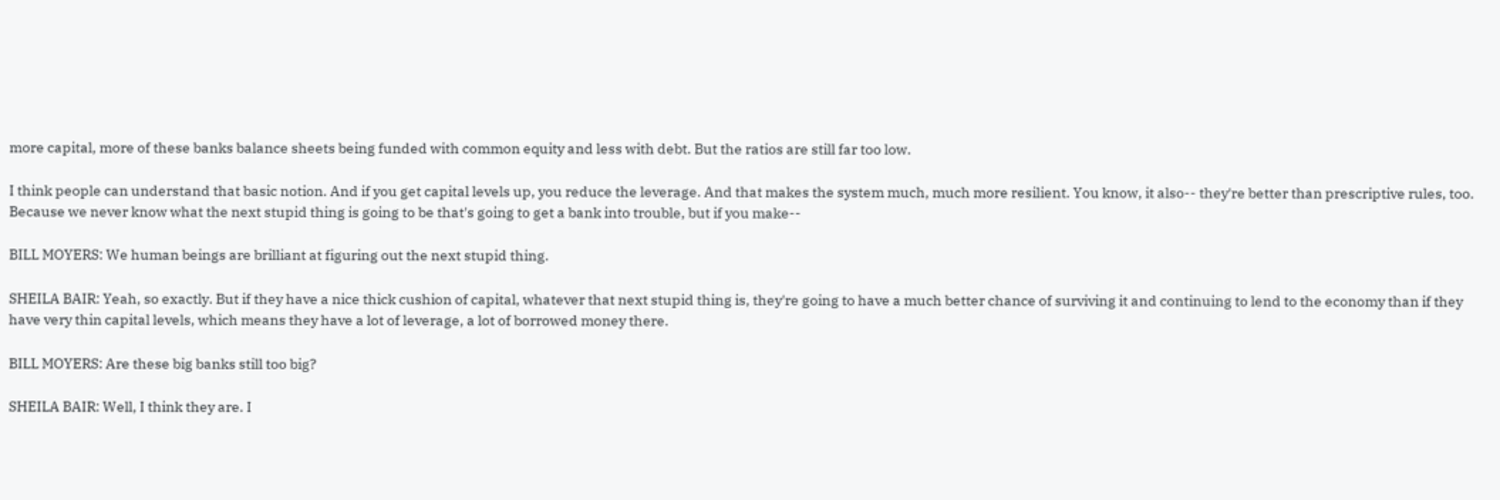more capital, more of these banks balance sheets being funded with common equity and less with debt. But the ratios are still far too low.

I think people can understand that basic notion. And if you get capital levels up, you reduce the leverage. And that makes the system much, much more resilient. You know, it also-- they're better than prescriptive rules, too. Because we never know what the next stupid thing is going to be that's going to get a bank into trouble, but if you make--

BILL MOYERS: We human beings are brilliant at figuring out the next stupid thing.

SHEILA BAIR: Yeah, so exactly. But if they have a nice thick cushion of capital, whatever that next stupid thing is, they're going to have a much better chance of surviving it and continuing to lend to the economy than if they have very thin capital levels, which means they have a lot of leverage, a lot of borrowed money there.

BILL MOYERS: Are these big banks still too big?

SHEILA BAIR: Well, I think they are. I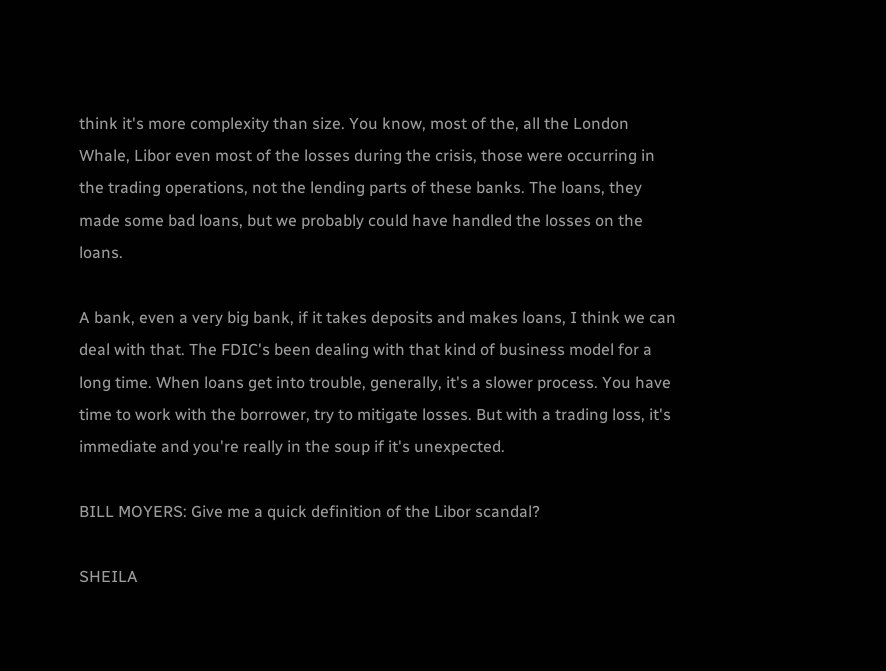think it's more complexity than size. You know, most of the, all the London Whale, Libor even most of the losses during the crisis, those were occurring in the trading operations, not the lending parts of these banks. The loans, they made some bad loans, but we probably could have handled the losses on the loans.

A bank, even a very big bank, if it takes deposits and makes loans, I think we can deal with that. The FDIC's been dealing with that kind of business model for a long time. When loans get into trouble, generally, it's a slower process. You have time to work with the borrower, try to mitigate losses. But with a trading loss, it's immediate and you're really in the soup if it's unexpected.

BILL MOYERS: Give me a quick definition of the Libor scandal?

SHEILA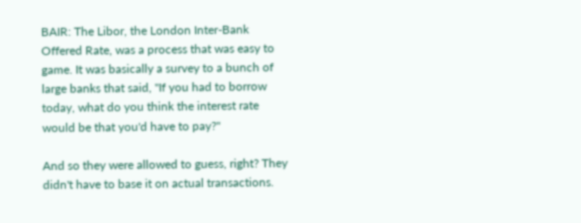BAIR: The Libor, the London Inter-Bank Offered Rate, was a process that was easy to game. It was basically a survey to a bunch of large banks that said, "If you had to borrow today, what do you think the interest rate would be that you'd have to pay?"

And so they were allowed to guess, right? They didn't have to base it on actual transactions.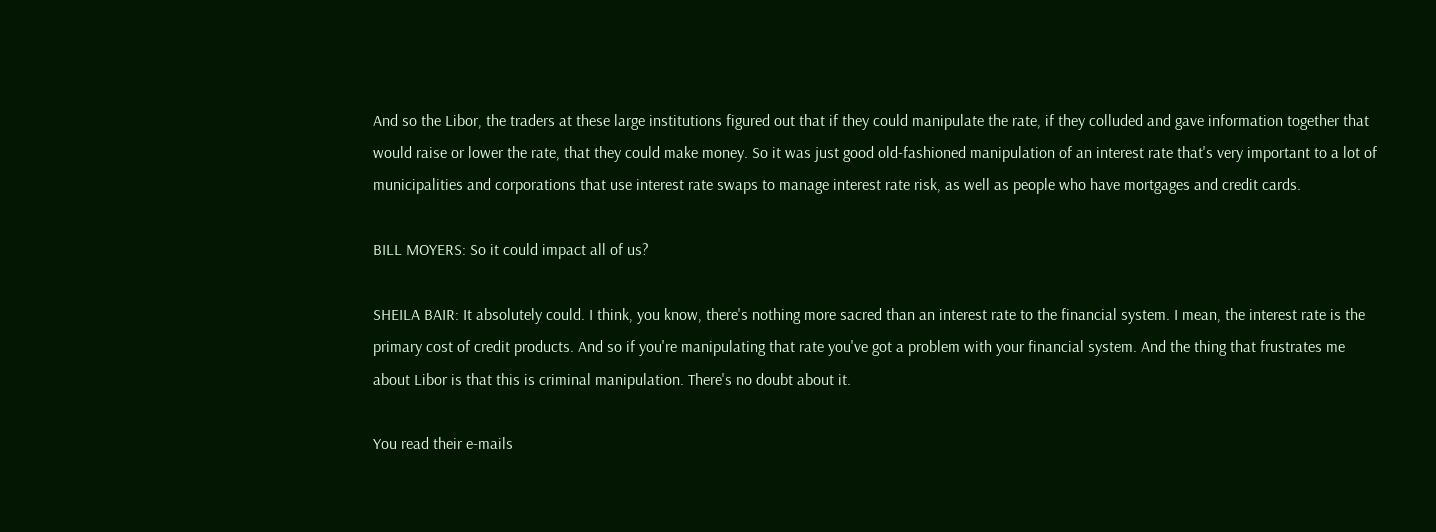And so the Libor, the traders at these large institutions figured out that if they could manipulate the rate, if they colluded and gave information together that would raise or lower the rate, that they could make money. So it was just good old-fashioned manipulation of an interest rate that's very important to a lot of municipalities and corporations that use interest rate swaps to manage interest rate risk, as well as people who have mortgages and credit cards.

BILL MOYERS: So it could impact all of us?

SHEILA BAIR: It absolutely could. I think, you know, there's nothing more sacred than an interest rate to the financial system. I mean, the interest rate is the primary cost of credit products. And so if you're manipulating that rate you've got a problem with your financial system. And the thing that frustrates me about Libor is that this is criminal manipulation. There's no doubt about it.

You read their e-mails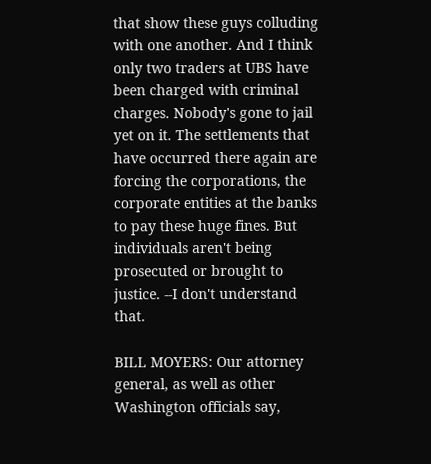that show these guys colluding with one another. And I think only two traders at UBS have been charged with criminal charges. Nobody's gone to jail yet on it. The settlements that have occurred there again are forcing the corporations, the corporate entities at the banks to pay these huge fines. But individuals aren't being prosecuted or brought to justice. --I don't understand that.

BILL MOYERS: Our attorney general, as well as other Washington officials say,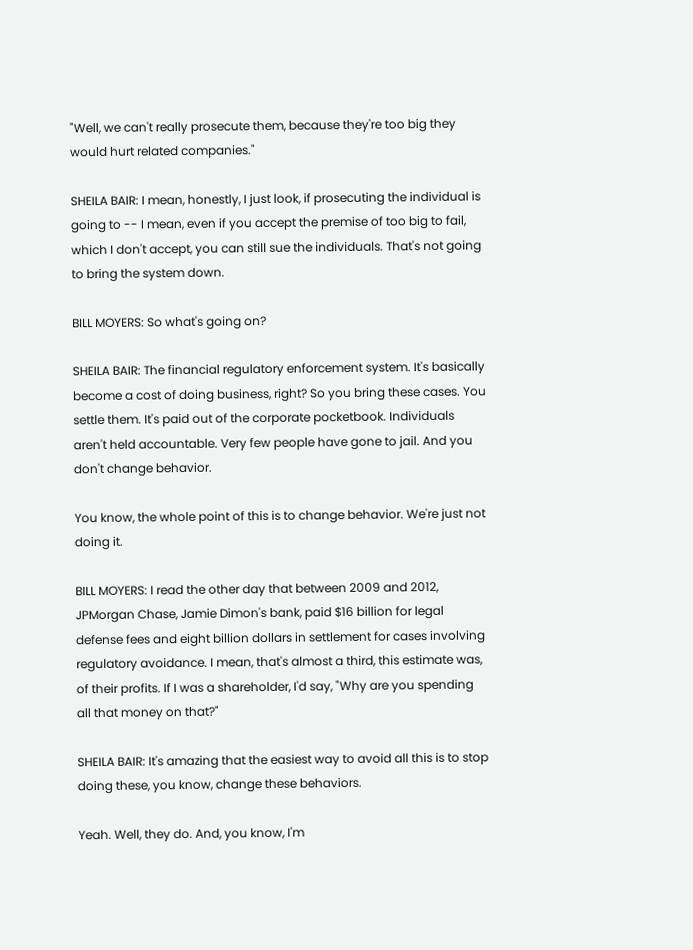"Well, we can't really prosecute them, because they're too big they would hurt related companies."

SHEILA BAIR: I mean, honestly, I just look, if prosecuting the individual is going to -- I mean, even if you accept the premise of too big to fail, which I don't accept, you can still sue the individuals. That's not going to bring the system down.

BILL MOYERS: So what's going on?

SHEILA BAIR: The financial regulatory enforcement system. It's basically become a cost of doing business, right? So you bring these cases. You settle them. It's paid out of the corporate pocketbook. Individuals aren't held accountable. Very few people have gone to jail. And you don't change behavior.

You know, the whole point of this is to change behavior. We're just not doing it.

BILL MOYERS: I read the other day that between 2009 and 2012, JPMorgan Chase, Jamie Dimon's bank, paid $16 billion for legal defense fees and eight billion dollars in settlement for cases involving regulatory avoidance. I mean, that's almost a third, this estimate was, of their profits. If I was a shareholder, I'd say, "Why are you spending all that money on that?"

SHEILA BAIR: It's amazing that the easiest way to avoid all this is to stop doing these, you know, change these behaviors.

Yeah. Well, they do. And, you know, I'm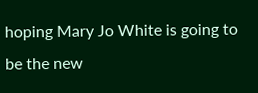hoping Mary Jo White is going to be the new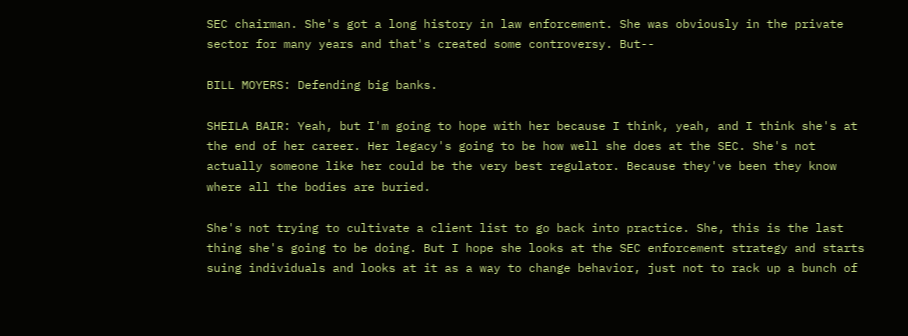SEC chairman. She's got a long history in law enforcement. She was obviously in the private sector for many years and that's created some controversy. But--

BILL MOYERS: Defending big banks.

SHEILA BAIR: Yeah, but I'm going to hope with her because I think, yeah, and I think she's at the end of her career. Her legacy's going to be how well she does at the SEC. She's not actually someone like her could be the very best regulator. Because they've been they know where all the bodies are buried.

She's not trying to cultivate a client list to go back into practice. She, this is the last thing she's going to be doing. But I hope she looks at the SEC enforcement strategy and starts suing individuals and looks at it as a way to change behavior, just not to rack up a bunch of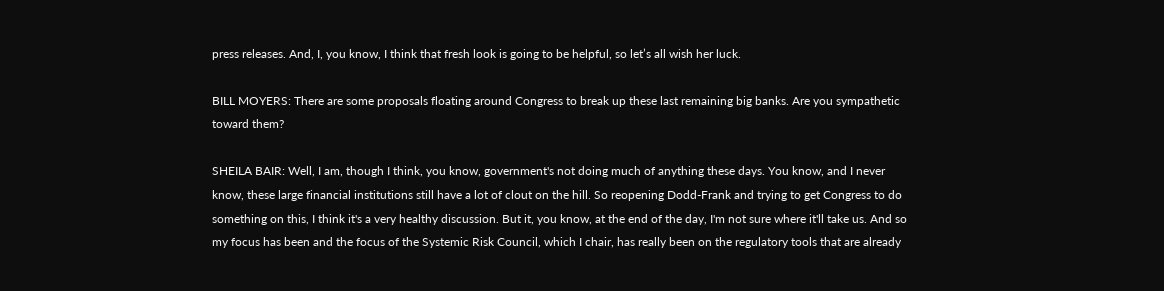press releases. And, I, you know, I think that fresh look is going to be helpful, so let’s all wish her luck.

BILL MOYERS: There are some proposals floating around Congress to break up these last remaining big banks. Are you sympathetic toward them?

SHEILA BAIR: Well, I am, though I think, you know, government's not doing much of anything these days. You know, and I never know, these large financial institutions still have a lot of clout on the hill. So reopening Dodd-Frank and trying to get Congress to do something on this, I think it's a very healthy discussion. But it, you know, at the end of the day, I'm not sure where it'll take us. And so my focus has been and the focus of the Systemic Risk Council, which I chair, has really been on the regulatory tools that are already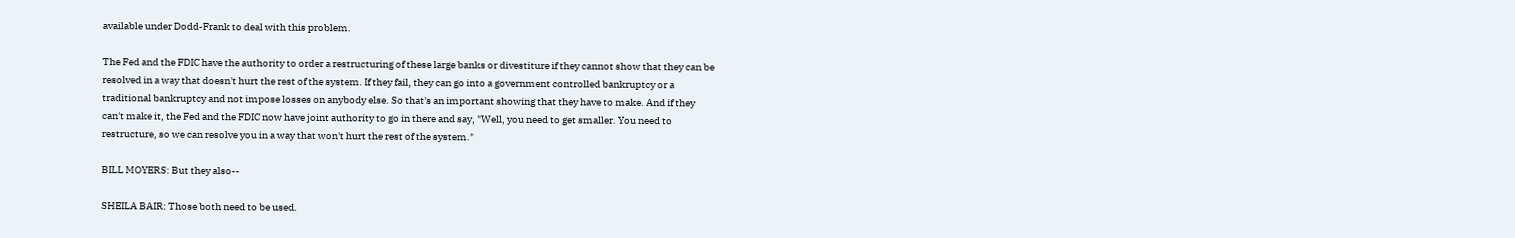available under Dodd-Frank to deal with this problem.

The Fed and the FDIC have the authority to order a restructuring of these large banks or divestiture if they cannot show that they can be resolved in a way that doesn't hurt the rest of the system. If they fail, they can go into a government controlled bankruptcy or a traditional bankruptcy and not impose losses on anybody else. So that's an important showing that they have to make. And if they can't make it, the Fed and the FDIC now have joint authority to go in there and say, "Well, you need to get smaller. You need to restructure, so we can resolve you in a way that won't hurt the rest of the system."

BILL MOYERS: But they also--

SHEILA BAIR: Those both need to be used.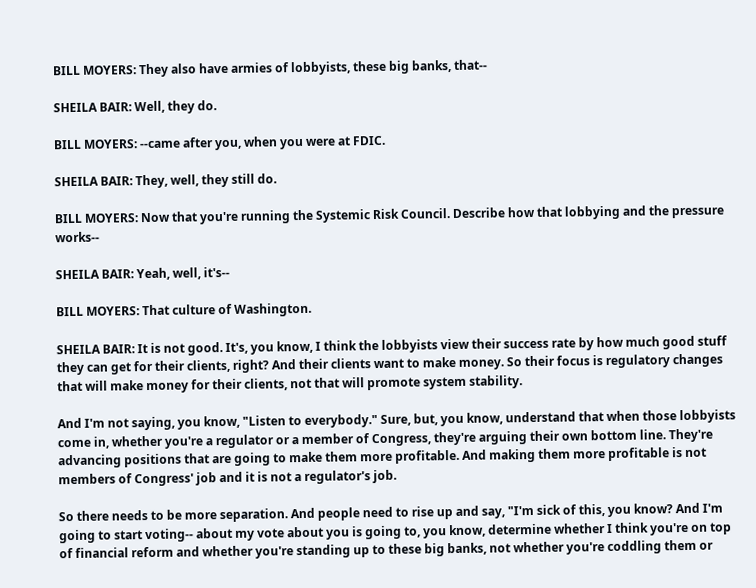BILL MOYERS: They also have armies of lobbyists, these big banks, that--

SHEILA BAIR: Well, they do.

BILL MOYERS: --came after you, when you were at FDIC.

SHEILA BAIR: They, well, they still do.

BILL MOYERS: Now that you're running the Systemic Risk Council. Describe how that lobbying and the pressure works--

SHEILA BAIR: Yeah, well, it's--

BILL MOYERS: That culture of Washington.

SHEILA BAIR: It is not good. It's, you know, I think the lobbyists view their success rate by how much good stuff they can get for their clients, right? And their clients want to make money. So their focus is regulatory changes that will make money for their clients, not that will promote system stability.

And I'm not saying, you know, "Listen to everybody." Sure, but, you know, understand that when those lobbyists come in, whether you're a regulator or a member of Congress, they're arguing their own bottom line. They're advancing positions that are going to make them more profitable. And making them more profitable is not members of Congress' job and it is not a regulator's job.

So there needs to be more separation. And people need to rise up and say, "I'm sick of this, you know? And I'm going to start voting-- about my vote about you is going to, you know, determine whether I think you're on top of financial reform and whether you're standing up to these big banks, not whether you're coddling them or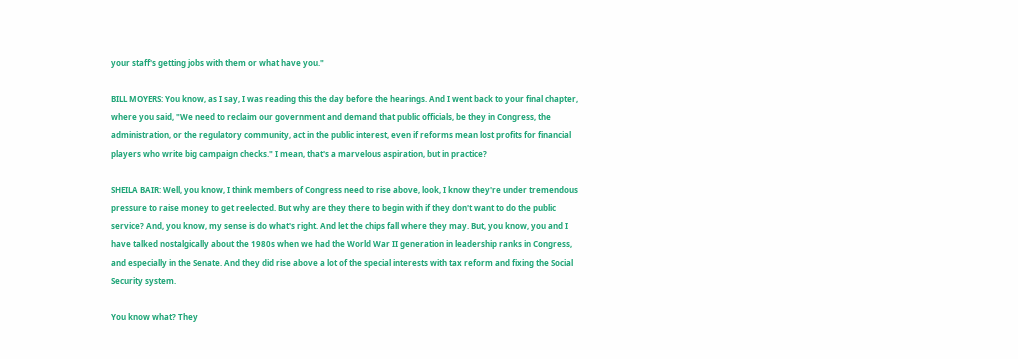your staff's getting jobs with them or what have you."

BILL MOYERS: You know, as I say, I was reading this the day before the hearings. And I went back to your final chapter, where you said, "We need to reclaim our government and demand that public officials, be they in Congress, the administration, or the regulatory community, act in the public interest, even if reforms mean lost profits for financial players who write big campaign checks." I mean, that's a marvelous aspiration, but in practice?

SHEILA BAIR: Well, you know, I think members of Congress need to rise above, look, I know they're under tremendous pressure to raise money to get reelected. But why are they there to begin with if they don't want to do the public service? And, you know, my sense is do what's right. And let the chips fall where they may. But, you know, you and I have talked nostalgically about the 1980s when we had the World War II generation in leadership ranks in Congress, and especially in the Senate. And they did rise above a lot of the special interests with tax reform and fixing the Social Security system.

You know what? They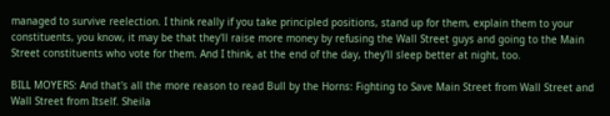managed to survive reelection. I think really if you take principled positions, stand up for them, explain them to your constituents, you know, it may be that they'll raise more money by refusing the Wall Street guys and going to the Main Street constituents who vote for them. And I think, at the end of the day, they'll sleep better at night, too.

BILL MOYERS: And that's all the more reason to read Bull by the Horns: Fighting to Save Main Street from Wall Street and Wall Street from Itself. Sheila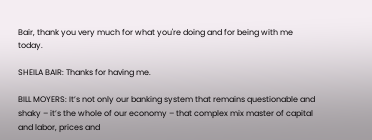Bair, thank you very much for what you're doing and for being with me today.

SHEILA BAIR: Thanks for having me.

BILL MOYERS: It’s not only our banking system that remains questionable and shaky – it’s the whole of our economy – that complex mix master of capital and labor, prices and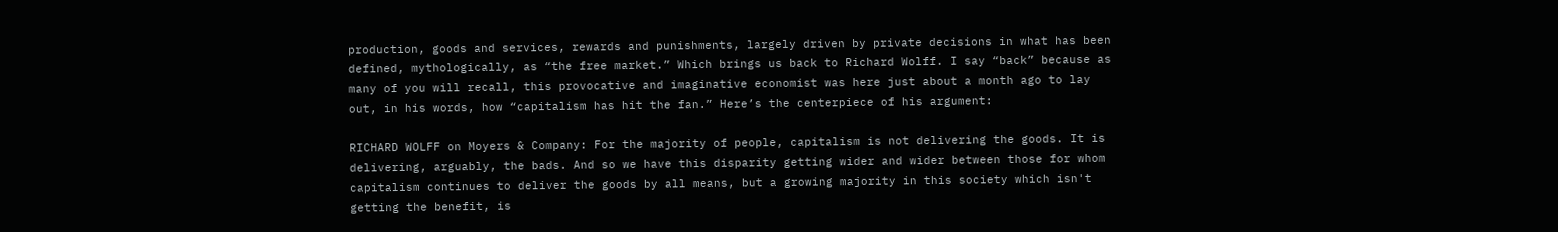production, goods and services, rewards and punishments, largely driven by private decisions in what has been defined, mythologically, as “the free market.” Which brings us back to Richard Wolff. I say “back” because as many of you will recall, this provocative and imaginative economist was here just about a month ago to lay out, in his words, how “capitalism has hit the fan.” Here’s the centerpiece of his argument:

RICHARD WOLFF on Moyers & Company: For the majority of people, capitalism is not delivering the goods. It is delivering, arguably, the bads. And so we have this disparity getting wider and wider between those for whom capitalism continues to deliver the goods by all means, but a growing majority in this society which isn't getting the benefit, is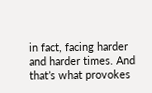in fact, facing harder and harder times. And that’s what provokes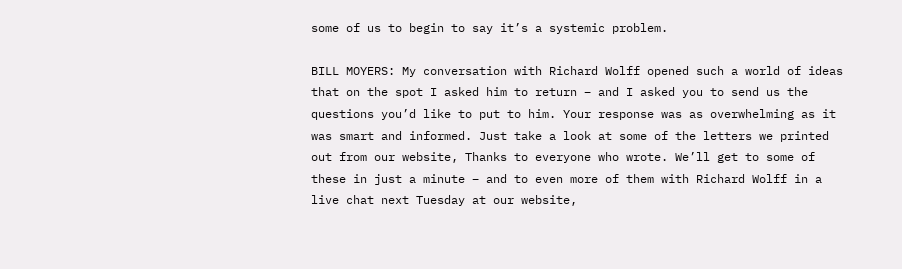some of us to begin to say it’s a systemic problem.

BILL MOYERS: My conversation with Richard Wolff opened such a world of ideas that on the spot I asked him to return – and I asked you to send us the questions you’d like to put to him. Your response was as overwhelming as it was smart and informed. Just take a look at some of the letters we printed out from our website, Thanks to everyone who wrote. We’ll get to some of these in just a minute – and to even more of them with Richard Wolff in a live chat next Tuesday at our website,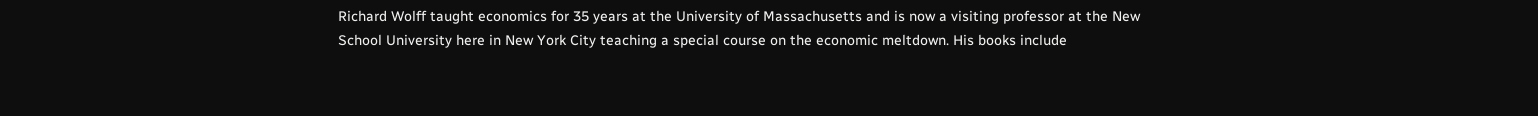Richard Wolff taught economics for 35 years at the University of Massachusetts and is now a visiting professor at the New School University here in New York City teaching a special course on the economic meltdown. His books include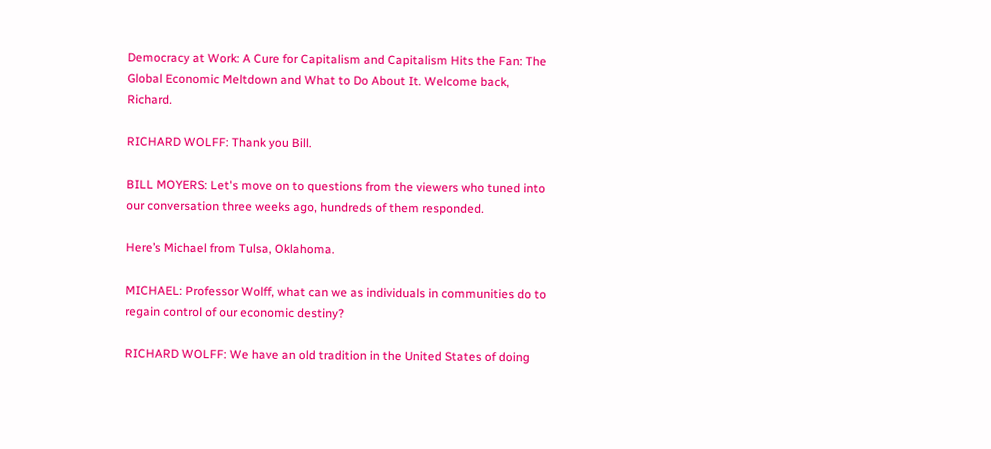Democracy at Work: A Cure for Capitalism and Capitalism Hits the Fan: The Global Economic Meltdown and What to Do About It. Welcome back, Richard.

RICHARD WOLFF: Thank you Bill.

BILL MOYERS: Let's move on to questions from the viewers who tuned into our conversation three weeks ago, hundreds of them responded.

Here’s Michael from Tulsa, Oklahoma.

MICHAEL: Professor Wolff, what can we as individuals in communities do to regain control of our economic destiny?

RICHARD WOLFF: We have an old tradition in the United States of doing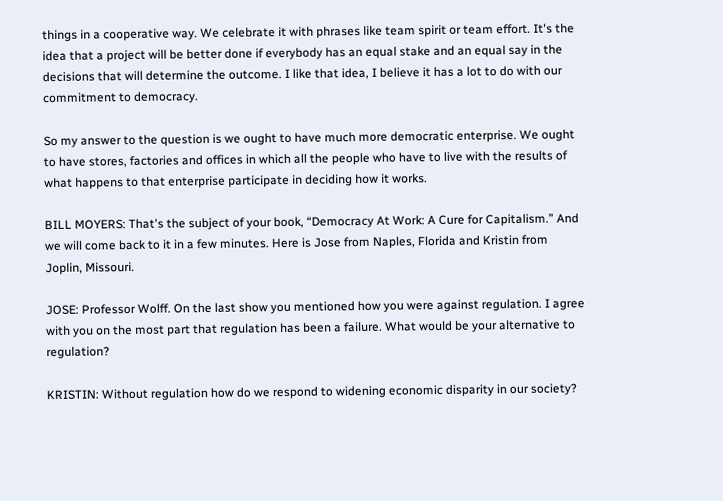things in a cooperative way. We celebrate it with phrases like team spirit or team effort. It's the idea that a project will be better done if everybody has an equal stake and an equal say in the decisions that will determine the outcome. I like that idea, I believe it has a lot to do with our commitment to democracy.

So my answer to the question is we ought to have much more democratic enterprise. We ought to have stores, factories and offices in which all the people who have to live with the results of what happens to that enterprise participate in deciding how it works.

BILL MOYERS: That's the subject of your book, “Democracy At Work: A Cure for Capitalism.” And we will come back to it in a few minutes. Here is Jose from Naples, Florida and Kristin from Joplin, Missouri.

JOSE: Professor Wolff. On the last show you mentioned how you were against regulation. I agree with you on the most part that regulation has been a failure. What would be your alternative to regulation?

KRISTIN: Without regulation how do we respond to widening economic disparity in our society?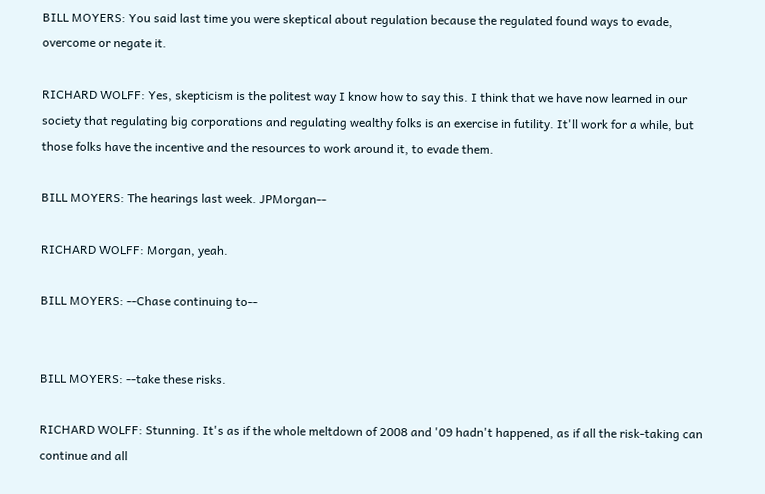BILL MOYERS: You said last time you were skeptical about regulation because the regulated found ways to evade, overcome or negate it.

RICHARD WOLFF: Yes, skepticism is the politest way I know how to say this. I think that we have now learned in our society that regulating big corporations and regulating wealthy folks is an exercise in futility. It'll work for a while, but those folks have the incentive and the resources to work around it, to evade them.

BILL MOYERS: The hearings last week. JPMorgan--

RICHARD WOLFF: Morgan, yeah.

BILL MOYERS: --Chase continuing to--


BILL MOYERS: --take these risks.

RICHARD WOLFF: Stunning. It's as if the whole meltdown of 2008 and '09 hadn't happened, as if all the risk-taking can continue and all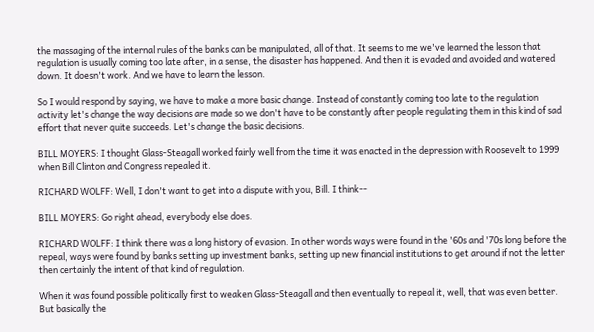the massaging of the internal rules of the banks can be manipulated, all of that. It seems to me we've learned the lesson that regulation is usually coming too late after, in a sense, the disaster has happened. And then it is evaded and avoided and watered down. It doesn't work. And we have to learn the lesson.

So I would respond by saying, we have to make a more basic change. Instead of constantly coming too late to the regulation activity let's change the way decisions are made so we don't have to be constantly after people regulating them in this kind of sad effort that never quite succeeds. Let's change the basic decisions.

BILL MOYERS: I thought Glass-Steagall worked fairly well from the time it was enacted in the depression with Roosevelt to 1999 when Bill Clinton and Congress repealed it.

RICHARD WOLFF: Well, I don't want to get into a dispute with you, Bill. I think--

BILL MOYERS: Go right ahead, everybody else does.

RICHARD WOLFF: I think there was a long history of evasion. In other words ways were found in the '60s and '70s long before the repeal, ways were found by banks setting up investment banks, setting up new financial institutions to get around if not the letter then certainly the intent of that kind of regulation.

When it was found possible politically first to weaken Glass-Steagall and then eventually to repeal it, well, that was even better. But basically the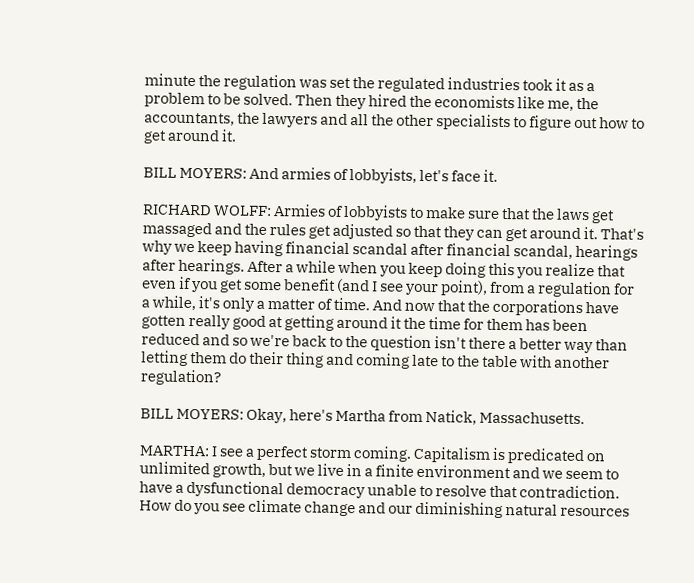minute the regulation was set the regulated industries took it as a problem to be solved. Then they hired the economists like me, the accountants, the lawyers and all the other specialists to figure out how to get around it.

BILL MOYERS: And armies of lobbyists, let's face it.

RICHARD WOLFF: Armies of lobbyists to make sure that the laws get massaged and the rules get adjusted so that they can get around it. That's why we keep having financial scandal after financial scandal, hearings after hearings. After a while when you keep doing this you realize that even if you get some benefit (and I see your point), from a regulation for a while, it's only a matter of time. And now that the corporations have gotten really good at getting around it the time for them has been reduced and so we're back to the question isn't there a better way than letting them do their thing and coming late to the table with another regulation?

BILL MOYERS: Okay, here's Martha from Natick, Massachusetts.

MARTHA: I see a perfect storm coming. Capitalism is predicated on unlimited growth, but we live in a finite environment and we seem to have a dysfunctional democracy unable to resolve that contradiction. How do you see climate change and our diminishing natural resources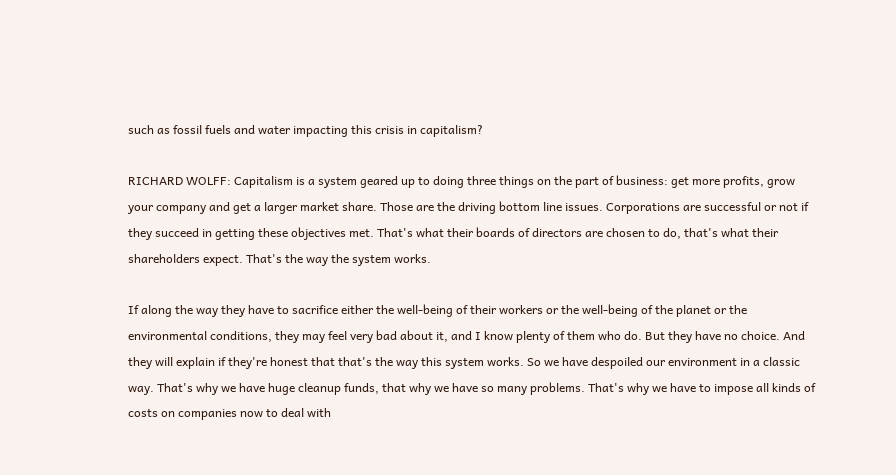such as fossil fuels and water impacting this crisis in capitalism?

RICHARD WOLFF: Capitalism is a system geared up to doing three things on the part of business: get more profits, grow your company and get a larger market share. Those are the driving bottom line issues. Corporations are successful or not if they succeed in getting these objectives met. That's what their boards of directors are chosen to do, that's what their shareholders expect. That's the way the system works.

If along the way they have to sacrifice either the well-being of their workers or the well-being of the planet or the environmental conditions, they may feel very bad about it, and I know plenty of them who do. But they have no choice. And they will explain if they're honest that that's the way this system works. So we have despoiled our environment in a classic way. That's why we have huge cleanup funds, that why we have so many problems. That's why we have to impose all kinds of costs on companies now to deal with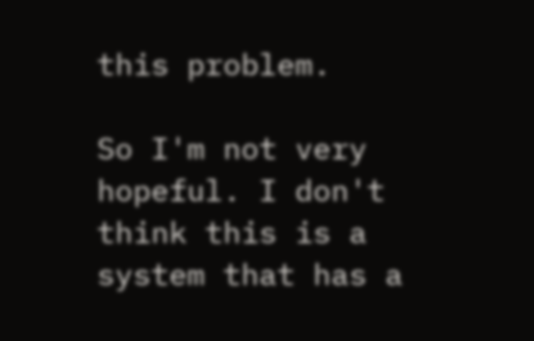this problem.

So I'm not very hopeful. I don't think this is a system that has a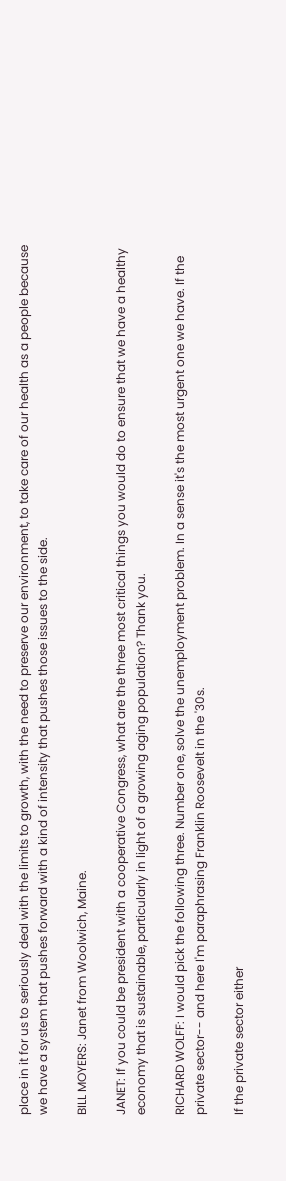place in it for us to seriously deal with the limits to growth, with the need to preserve our environment, to take care of our health as a people because we have a system that pushes forward with a kind of intensity that pushes those issues to the side.

BILL MOYERS: Janet from Woolwich, Maine.

JANET: If you could be president with a cooperative Congress, what are the three most critical things you would do to ensure that we have a healthy economy that is sustainable, particularly in light of a growing aging population? Thank you.

RICHARD WOLFF: I would pick the following three. Number one, solve the unemployment problem. In a sense it's the most urgent one we have. If the private sector-- and here I'm paraphrasing Franklin Roosevelt in the '30s.

If the private sector either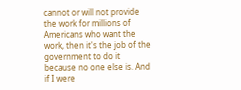cannot or will not provide the work for millions of Americans who want the work, then it's the job of the government to do it because no one else is. And if I were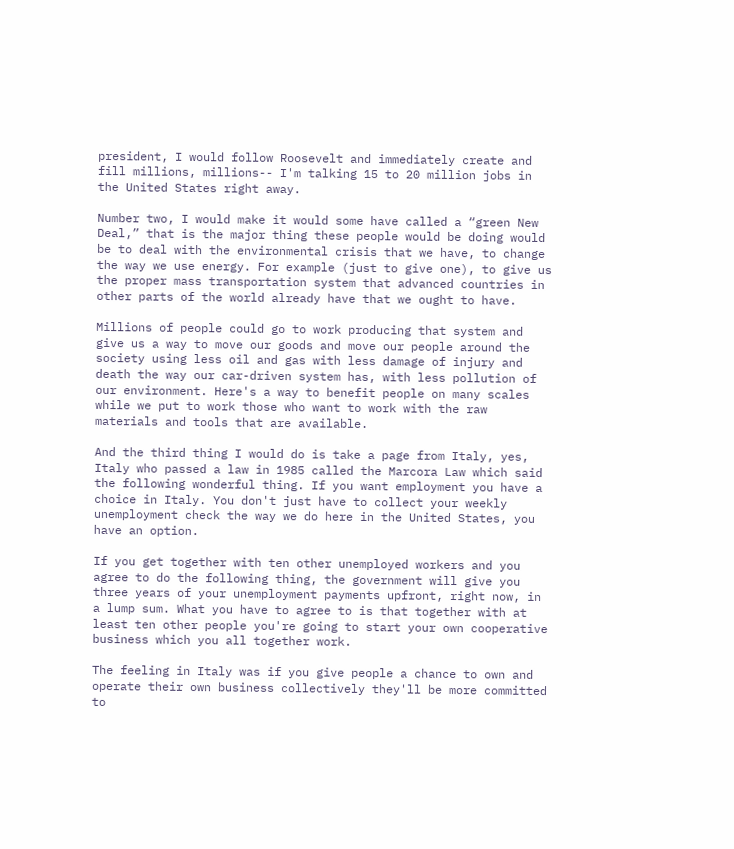president, I would follow Roosevelt and immediately create and fill millions, millions-- I'm talking 15 to 20 million jobs in the United States right away.

Number two, I would make it would some have called a “green New Deal,” that is the major thing these people would be doing would be to deal with the environmental crisis that we have, to change the way we use energy. For example (just to give one), to give us the proper mass transportation system that advanced countries in other parts of the world already have that we ought to have.

Millions of people could go to work producing that system and give us a way to move our goods and move our people around the society using less oil and gas with less damage of injury and death the way our car-driven system has, with less pollution of our environment. Here's a way to benefit people on many scales while we put to work those who want to work with the raw materials and tools that are available.

And the third thing I would do is take a page from Italy, yes, Italy who passed a law in 1985 called the Marcora Law which said the following wonderful thing. If you want employment you have a choice in Italy. You don't just have to collect your weekly unemployment check the way we do here in the United States, you have an option.

If you get together with ten other unemployed workers and you agree to do the following thing, the government will give you three years of your unemployment payments upfront, right now, in a lump sum. What you have to agree to is that together with at least ten other people you're going to start your own cooperative business which you all together work.

The feeling in Italy was if you give people a chance to own and operate their own business collectively they'll be more committed to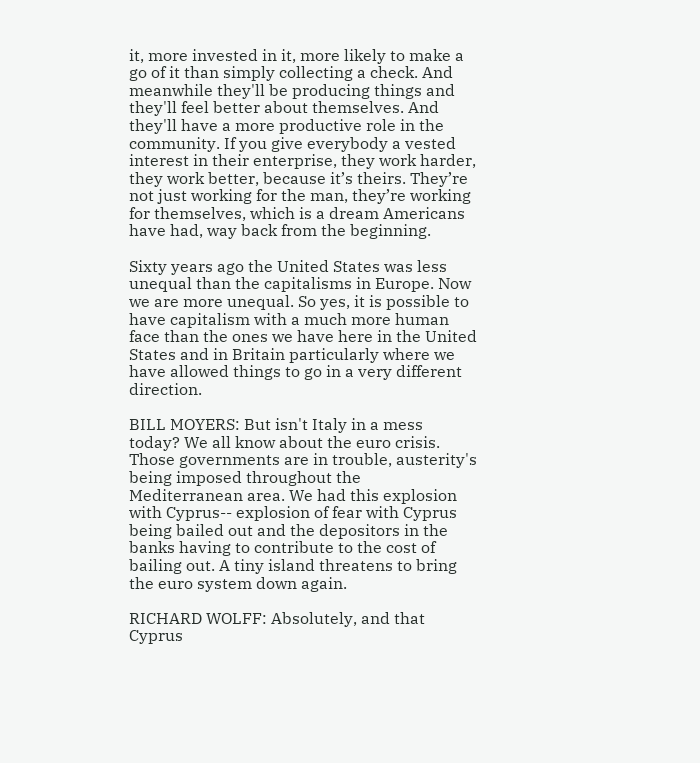it, more invested in it, more likely to make a go of it than simply collecting a check. And meanwhile they'll be producing things and they'll feel better about themselves. And they'll have a more productive role in the community. If you give everybody a vested interest in their enterprise, they work harder, they work better, because it’s theirs. They’re not just working for the man, they’re working for themselves, which is a dream Americans have had, way back from the beginning.

Sixty years ago the United States was less unequal than the capitalisms in Europe. Now we are more unequal. So yes, it is possible to have capitalism with a much more human face than the ones we have here in the United States and in Britain particularly where we have allowed things to go in a very different direction.

BILL MOYERS: But isn't Italy in a mess today? We all know about the euro crisis. Those governments are in trouble, austerity's being imposed throughout the Mediterranean area. We had this explosion with Cyprus-- explosion of fear with Cyprus being bailed out and the depositors in the banks having to contribute to the cost of bailing out. A tiny island threatens to bring the euro system down again.

RICHARD WOLFF: Absolutely, and that Cyprus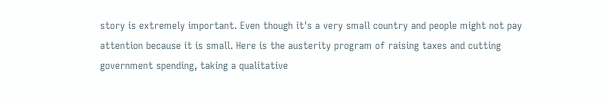story is extremely important. Even though it's a very small country and people might not pay attention because it is small. Here is the austerity program of raising taxes and cutting government spending, taking a qualitative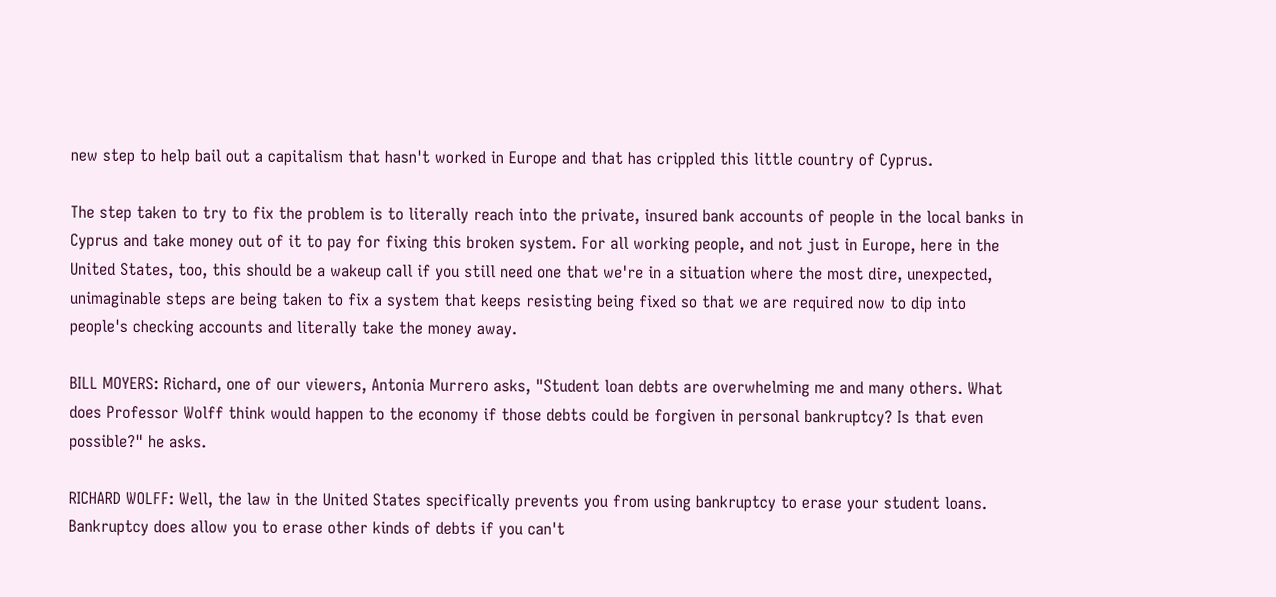new step to help bail out a capitalism that hasn't worked in Europe and that has crippled this little country of Cyprus.

The step taken to try to fix the problem is to literally reach into the private, insured bank accounts of people in the local banks in Cyprus and take money out of it to pay for fixing this broken system. For all working people, and not just in Europe, here in the United States, too, this should be a wakeup call if you still need one that we're in a situation where the most dire, unexpected, unimaginable steps are being taken to fix a system that keeps resisting being fixed so that we are required now to dip into people's checking accounts and literally take the money away.

BILL MOYERS: Richard, one of our viewers, Antonia Murrero asks, "Student loan debts are overwhelming me and many others. What does Professor Wolff think would happen to the economy if those debts could be forgiven in personal bankruptcy? Is that even possible?" he asks.

RICHARD WOLFF: Well, the law in the United States specifically prevents you from using bankruptcy to erase your student loans. Bankruptcy does allow you to erase other kinds of debts if you can't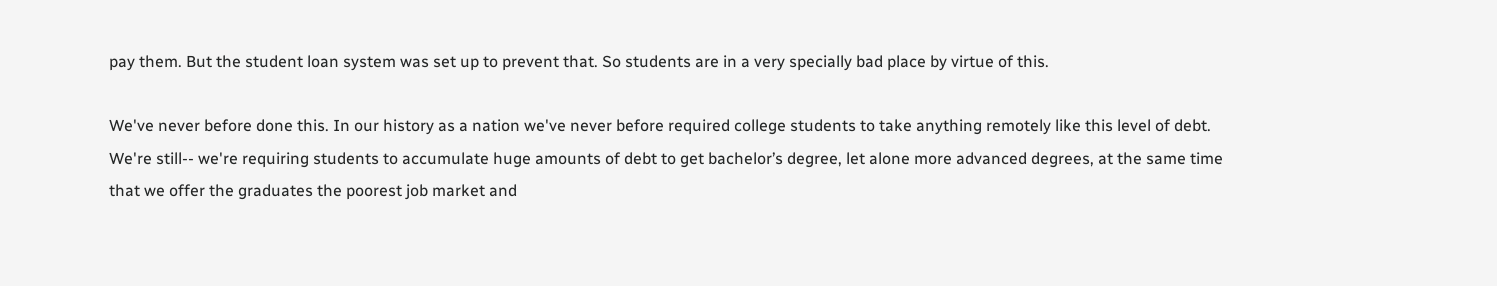pay them. But the student loan system was set up to prevent that. So students are in a very specially bad place by virtue of this.

We've never before done this. In our history as a nation we've never before required college students to take anything remotely like this level of debt. We're still-- we're requiring students to accumulate huge amounts of debt to get bachelor’s degree, let alone more advanced degrees, at the same time that we offer the graduates the poorest job market and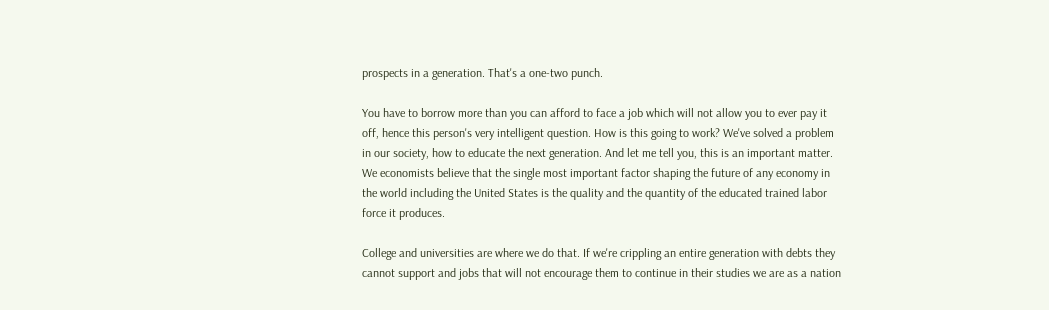prospects in a generation. That's a one-two punch.

You have to borrow more than you can afford to face a job which will not allow you to ever pay it off, hence this person's very intelligent question. How is this going to work? We've solved a problem in our society, how to educate the next generation. And let me tell you, this is an important matter. We economists believe that the single most important factor shaping the future of any economy in the world including the United States is the quality and the quantity of the educated trained labor force it produces.

College and universities are where we do that. If we're crippling an entire generation with debts they cannot support and jobs that will not encourage them to continue in their studies we are as a nation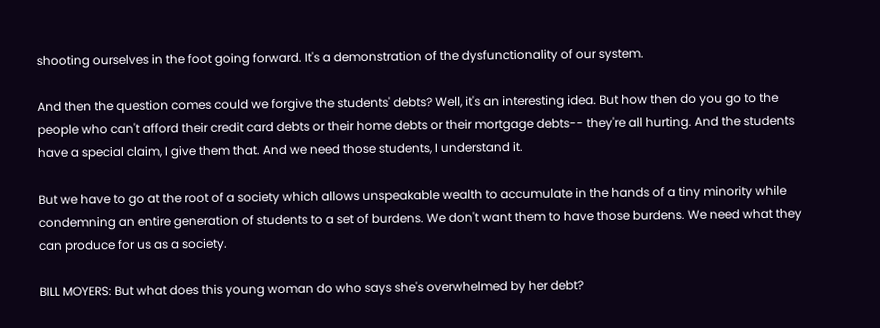shooting ourselves in the foot going forward. It's a demonstration of the dysfunctionality of our system.

And then the question comes could we forgive the students' debts? Well, it's an interesting idea. But how then do you go to the people who can't afford their credit card debts or their home debts or their mortgage debts-- they're all hurting. And the students have a special claim, I give them that. And we need those students, I understand it.

But we have to go at the root of a society which allows unspeakable wealth to accumulate in the hands of a tiny minority while condemning an entire generation of students to a set of burdens. We don't want them to have those burdens. We need what they can produce for us as a society.

BILL MOYERS: But what does this young woman do who says she's overwhelmed by her debt?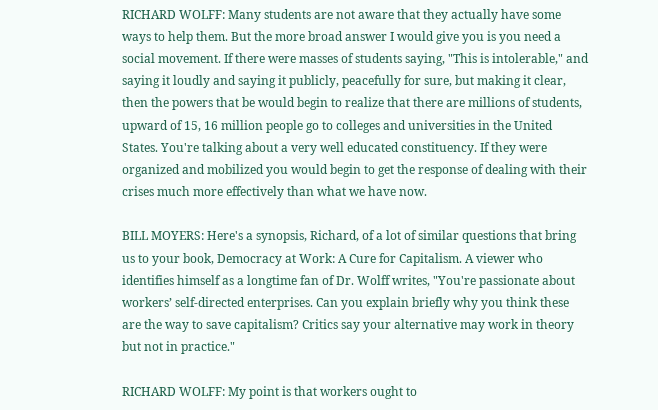RICHARD WOLFF: Many students are not aware that they actually have some ways to help them. But the more broad answer I would give you is you need a social movement. If there were masses of students saying, "This is intolerable," and saying it loudly and saying it publicly, peacefully for sure, but making it clear, then the powers that be would begin to realize that there are millions of students, upward of 15, 16 million people go to colleges and universities in the United States. You're talking about a very well educated constituency. If they were organized and mobilized you would begin to get the response of dealing with their crises much more effectively than what we have now.

BILL MOYERS: Here's a synopsis, Richard, of a lot of similar questions that bring us to your book, Democracy at Work: A Cure for Capitalism. A viewer who identifies himself as a longtime fan of Dr. Wolff writes, "You're passionate about workers’ self-directed enterprises. Can you explain briefly why you think these are the way to save capitalism? Critics say your alternative may work in theory but not in practice."

RICHARD WOLFF: My point is that workers ought to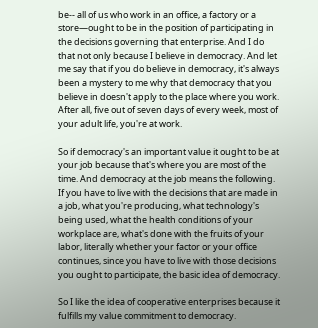be-- all of us who work in an office, a factory or a store—ought to be in the position of participating in the decisions governing that enterprise. And I do that not only because I believe in democracy. And let me say that if you do believe in democracy, it's always been a mystery to me why that democracy that you believe in doesn't apply to the place where you work. After all, five out of seven days of every week, most of your adult life, you're at work.

So if democracy's an important value it ought to be at your job because that's where you are most of the time. And democracy at the job means the following. If you have to live with the decisions that are made in a job, what you're producing, what technology's being used, what the health conditions of your workplace are, what's done with the fruits of your labor, literally whether your factor or your office continues, since you have to live with those decisions you ought to participate, the basic idea of democracy.

So I like the idea of cooperative enterprises because it fulfills my value commitment to democracy.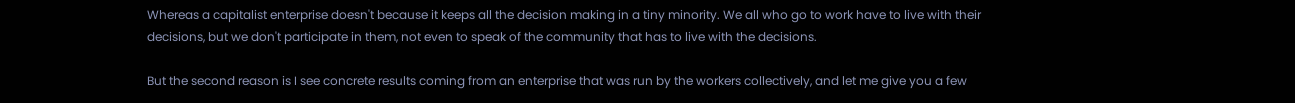Whereas a capitalist enterprise doesn't because it keeps all the decision making in a tiny minority. We all who go to work have to live with their decisions, but we don't participate in them, not even to speak of the community that has to live with the decisions.

But the second reason is I see concrete results coming from an enterprise that was run by the workers collectively, and let me give you a few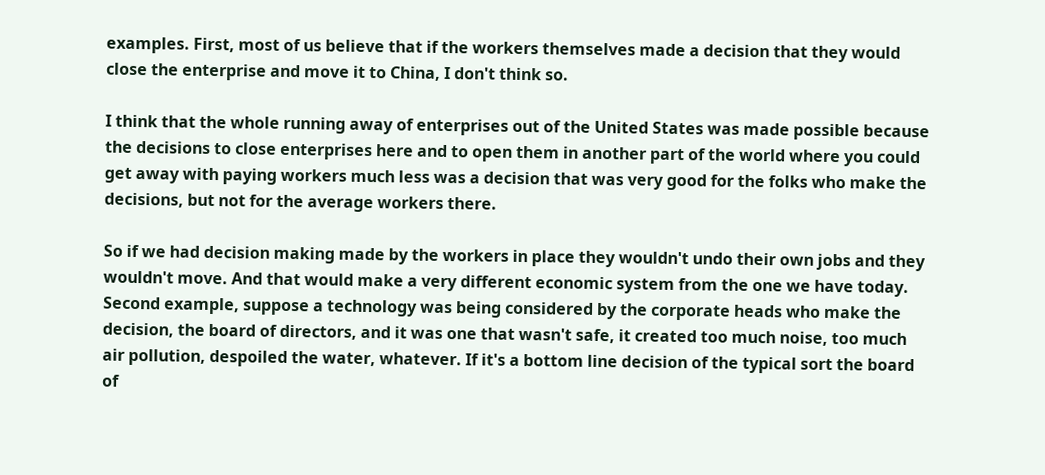examples. First, most of us believe that if the workers themselves made a decision that they would close the enterprise and move it to China, I don't think so.

I think that the whole running away of enterprises out of the United States was made possible because the decisions to close enterprises here and to open them in another part of the world where you could get away with paying workers much less was a decision that was very good for the folks who make the decisions, but not for the average workers there.

So if we had decision making made by the workers in place they wouldn't undo their own jobs and they wouldn't move. And that would make a very different economic system from the one we have today. Second example, suppose a technology was being considered by the corporate heads who make the decision, the board of directors, and it was one that wasn't safe, it created too much noise, too much air pollution, despoiled the water, whatever. If it's a bottom line decision of the typical sort the board of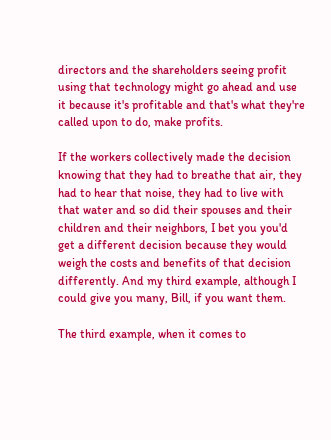directors and the shareholders seeing profit using that technology might go ahead and use it because it's profitable and that's what they're called upon to do, make profits.

If the workers collectively made the decision knowing that they had to breathe that air, they had to hear that noise, they had to live with that water and so did their spouses and their children and their neighbors, I bet you you'd get a different decision because they would weigh the costs and benefits of that decision differently. And my third example, although I could give you many, Bill, if you want them.

The third example, when it comes to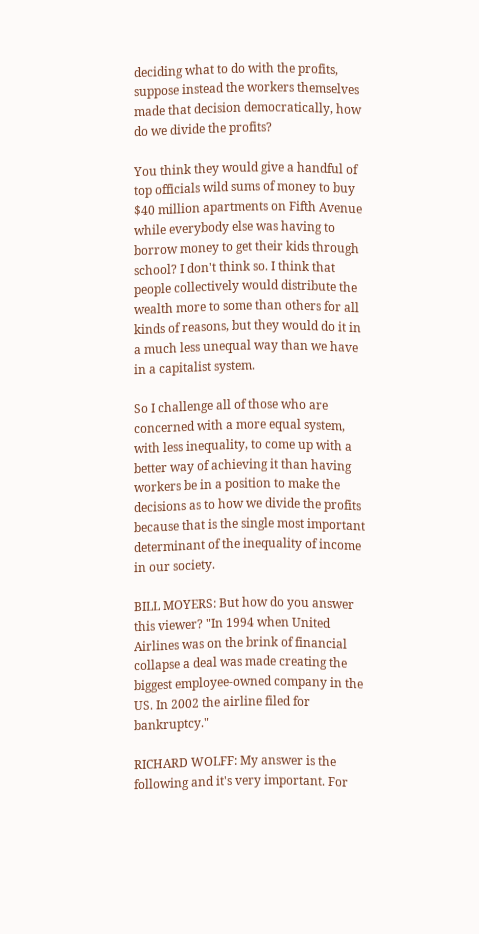deciding what to do with the profits, suppose instead the workers themselves made that decision democratically, how do we divide the profits?

You think they would give a handful of top officials wild sums of money to buy $40 million apartments on Fifth Avenue while everybody else was having to borrow money to get their kids through school? I don't think so. I think that people collectively would distribute the wealth more to some than others for all kinds of reasons, but they would do it in a much less unequal way than we have in a capitalist system.

So I challenge all of those who are concerned with a more equal system, with less inequality, to come up with a better way of achieving it than having workers be in a position to make the decisions as to how we divide the profits because that is the single most important determinant of the inequality of income in our society.

BILL MOYERS: But how do you answer this viewer? "In 1994 when United Airlines was on the brink of financial collapse a deal was made creating the biggest employee-owned company in the US. In 2002 the airline filed for bankruptcy."

RICHARD WOLFF: My answer is the following and it's very important. For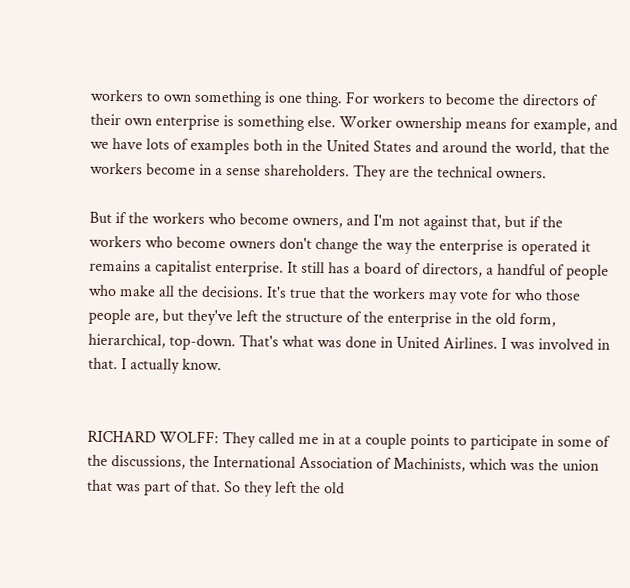workers to own something is one thing. For workers to become the directors of their own enterprise is something else. Worker ownership means for example, and we have lots of examples both in the United States and around the world, that the workers become in a sense shareholders. They are the technical owners.

But if the workers who become owners, and I'm not against that, but if the workers who become owners don't change the way the enterprise is operated it remains a capitalist enterprise. It still has a board of directors, a handful of people who make all the decisions. It's true that the workers may vote for who those people are, but they've left the structure of the enterprise in the old form, hierarchical, top-down. That's what was done in United Airlines. I was involved in that. I actually know.


RICHARD WOLFF: They called me in at a couple points to participate in some of the discussions, the International Association of Machinists, which was the union that was part of that. So they left the old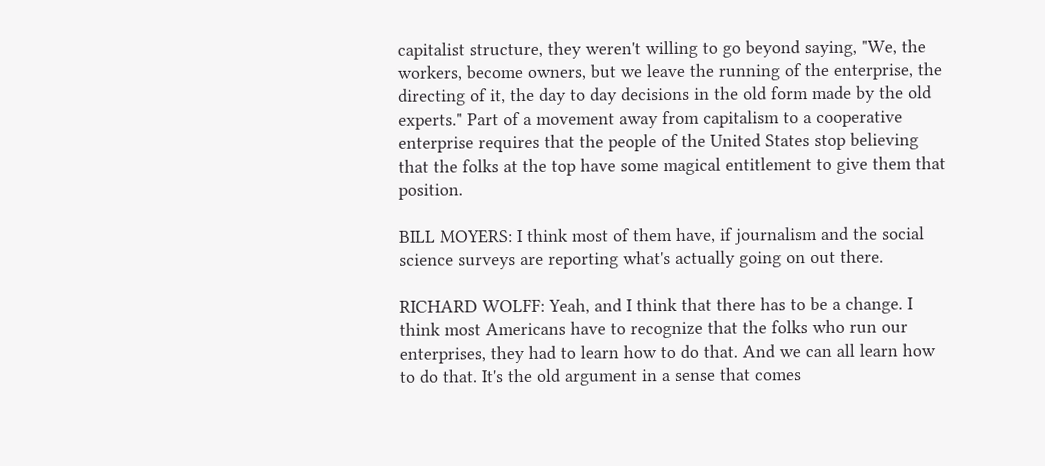capitalist structure, they weren't willing to go beyond saying, "We, the workers, become owners, but we leave the running of the enterprise, the directing of it, the day to day decisions in the old form made by the old experts." Part of a movement away from capitalism to a cooperative enterprise requires that the people of the United States stop believing that the folks at the top have some magical entitlement to give them that position.

BILL MOYERS: I think most of them have, if journalism and the social science surveys are reporting what's actually going on out there.

RICHARD WOLFF: Yeah, and I think that there has to be a change. I think most Americans have to recognize that the folks who run our enterprises, they had to learn how to do that. And we can all learn how to do that. It's the old argument in a sense that comes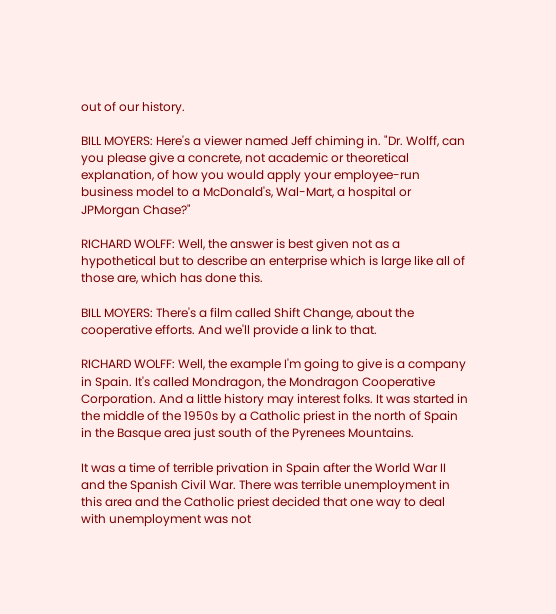out of our history.

BILL MOYERS: Here's a viewer named Jeff chiming in. "Dr. Wolff, can you please give a concrete, not academic or theoretical explanation, of how you would apply your employee-run business model to a McDonald's, Wal-Mart, a hospital or JPMorgan Chase?"

RICHARD WOLFF: Well, the answer is best given not as a hypothetical but to describe an enterprise which is large like all of those are, which has done this.

BILL MOYERS: There's a film called Shift Change, about the cooperative efforts. And we'll provide a link to that.

RICHARD WOLFF: Well, the example I'm going to give is a company in Spain. It's called Mondragon, the Mondragon Cooperative Corporation. And a little history may interest folks. It was started in the middle of the 1950s by a Catholic priest in the north of Spain in the Basque area just south of the Pyrenees Mountains.

It was a time of terrible privation in Spain after the World War II and the Spanish Civil War. There was terrible unemployment in this area and the Catholic priest decided that one way to deal with unemployment was not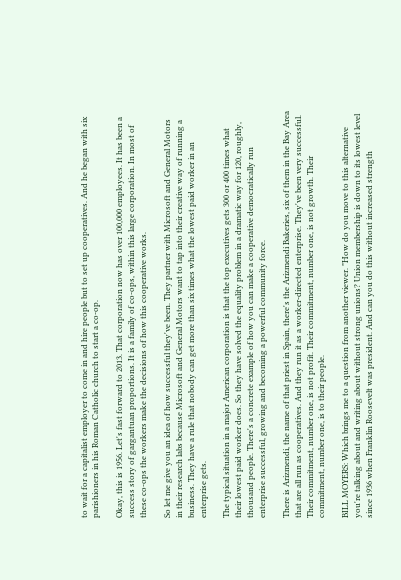to wait for a capitalist employer to come in and hire people but to set up cooperatives. And he began with six parishioners in his Roman Catholic church to start a co-op.

Okay, this is 1956. Let's fast forward to 2013. That corporation now has over 100,000 employees. It has been a success story of gargantuan proportions. It is a family of co-ops, within this large corporation. In most of these co-ops the workers make the decisions of how this cooperative works.

So let me give you an idea of how successful they've been. They partner with Microsoft and General Motors in their research labs because Microsoft and General Motors want to tap into their creative way of running a business. They have a rule that nobody can get more than six times what the lowest paid worker in an enterprise gets.

The typical situation in a major American corporation is that the top executives gets 300 or 400 times what their lowest paid worker does. So they have solved the equality problem in a dramatic way for 120, roughly, thousand people. There's a concrete example of how you can make a cooperative democratically run enterprise successful, growing and becoming a powerful community force.

There is Arizmendi, the name of that priest in Spain, there's the Arizmendi Bakeries, six of them in the Bay Area that are all run as cooperatives. And they run it as a worker-directed enterprise. They've been very successful. Their commitment, number one, is not profit. Their commitment, number one, is not growth. Their commitment, number one, is to their people.

BILL MOYERS: Which brings me to a question from another viewer. "How do you move to this alternative you're talking about and writing about without strong unions? Union membership is down to its lowest level since 1936 when Franklin Roosevelt was president. And can you do this without increased strength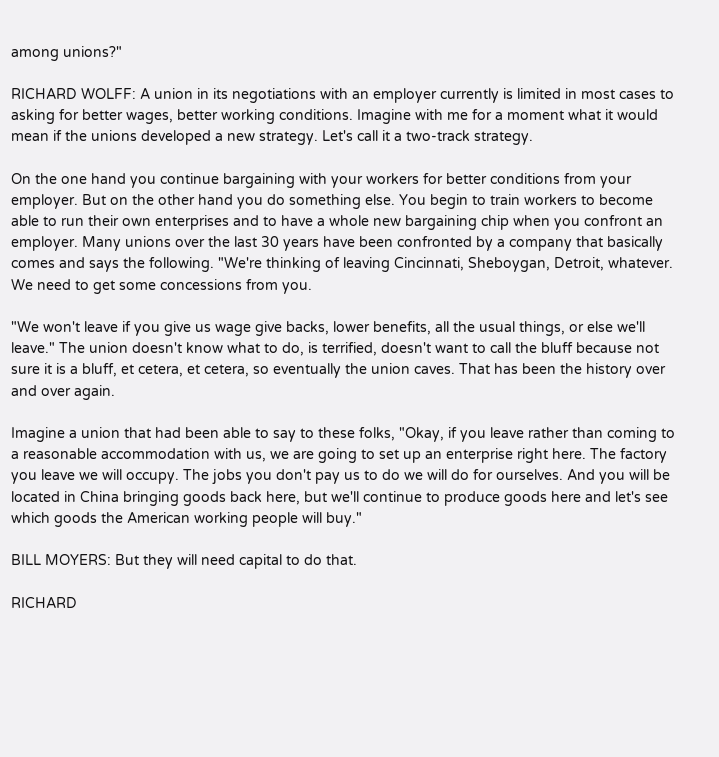among unions?"

RICHARD WOLFF: A union in its negotiations with an employer currently is limited in most cases to asking for better wages, better working conditions. Imagine with me for a moment what it would mean if the unions developed a new strategy. Let's call it a two-track strategy.

On the one hand you continue bargaining with your workers for better conditions from your employer. But on the other hand you do something else. You begin to train workers to become able to run their own enterprises and to have a whole new bargaining chip when you confront an employer. Many unions over the last 30 years have been confronted by a company that basically comes and says the following. "We're thinking of leaving Cincinnati, Sheboygan, Detroit, whatever. We need to get some concessions from you.

"We won't leave if you give us wage give backs, lower benefits, all the usual things, or else we'll leave." The union doesn't know what to do, is terrified, doesn't want to call the bluff because not sure it is a bluff, et cetera, et cetera, so eventually the union caves. That has been the history over and over again.

Imagine a union that had been able to say to these folks, "Okay, if you leave rather than coming to a reasonable accommodation with us, we are going to set up an enterprise right here. The factory you leave we will occupy. The jobs you don't pay us to do we will do for ourselves. And you will be located in China bringing goods back here, but we'll continue to produce goods here and let's see which goods the American working people will buy."

BILL MOYERS: But they will need capital to do that.

RICHARD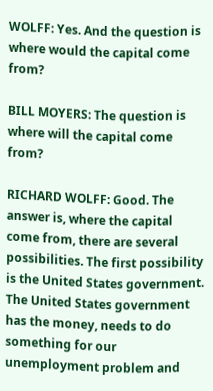WOLFF: Yes. And the question is where would the capital come from?

BILL MOYERS: The question is where will the capital come from?

RICHARD WOLFF: Good. The answer is, where the capital come from, there are several possibilities. The first possibility is the United States government. The United States government has the money, needs to do something for our unemployment problem and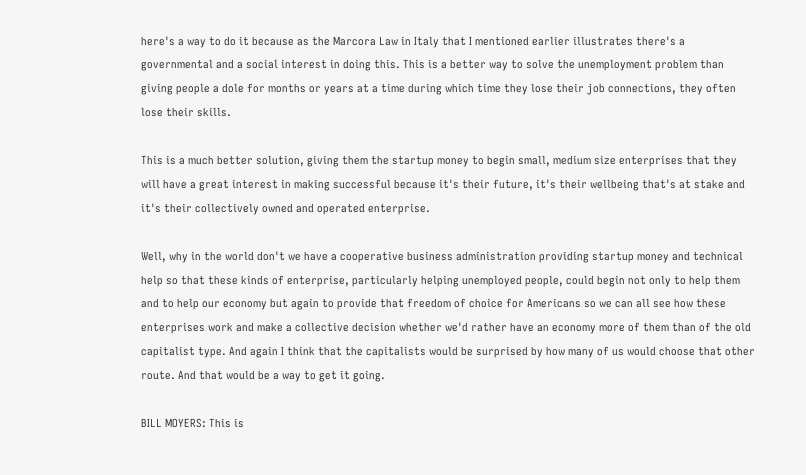here's a way to do it because as the Marcora Law in Italy that I mentioned earlier illustrates there's a governmental and a social interest in doing this. This is a better way to solve the unemployment problem than giving people a dole for months or years at a time during which time they lose their job connections, they often lose their skills.

This is a much better solution, giving them the startup money to begin small, medium size enterprises that they will have a great interest in making successful because it's their future, it's their wellbeing that's at stake and it's their collectively owned and operated enterprise.

Well, why in the world don't we have a cooperative business administration providing startup money and technical help so that these kinds of enterprise, particularly helping unemployed people, could begin not only to help them and to help our economy but again to provide that freedom of choice for Americans so we can all see how these enterprises work and make a collective decision whether we'd rather have an economy more of them than of the old capitalist type. And again I think that the capitalists would be surprised by how many of us would choose that other route. And that would be a way to get it going.

BILL MOYERS: This is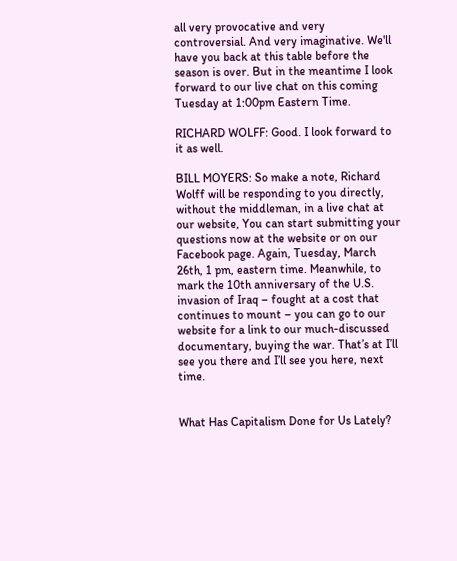all very provocative and very controversial. And very imaginative. We'll have you back at this table before the season is over. But in the meantime I look forward to our live chat on this coming Tuesday at 1:00pm Eastern Time.

RICHARD WOLFF: Good. I look forward to it as well.

BILL MOYERS: So make a note, Richard Wolff will be responding to you directly, without the middleman, in a live chat at our website, You can start submitting your questions now at the website or on our Facebook page. Again, Tuesday, March 26th, 1 pm, eastern time. Meanwhile, to mark the 10th anniversary of the U.S. invasion of Iraq – fought at a cost that continues to mount – you can go to our website for a link to our much-discussed documentary, buying the war. That’s at I’ll see you there and I’ll see you here, next time.


What Has Capitalism Done for Us Lately?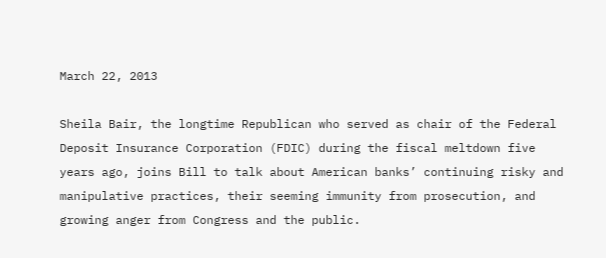March 22, 2013

Sheila Bair, the longtime Republican who served as chair of the Federal Deposit Insurance Corporation (FDIC) during the fiscal meltdown five years ago, joins Bill to talk about American banks’ continuing risky and manipulative practices, their seeming immunity from prosecution, and growing anger from Congress and the public.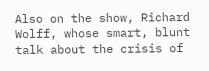Also on the show, Richard Wolff, whose smart, blunt talk about the crisis of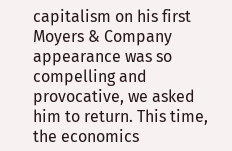capitalism on his first Moyers & Company appearance was so compelling and provocative, we asked him to return. This time, the economics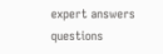expert answers questions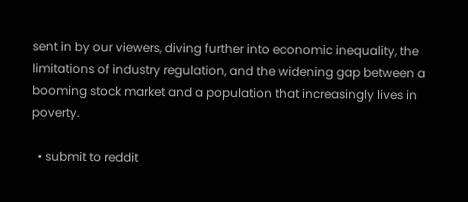sent in by our viewers, diving further into economic inequality, the limitations of industry regulation, and the widening gap between a booming stock market and a population that increasingly lives in poverty.

  • submit to reddit